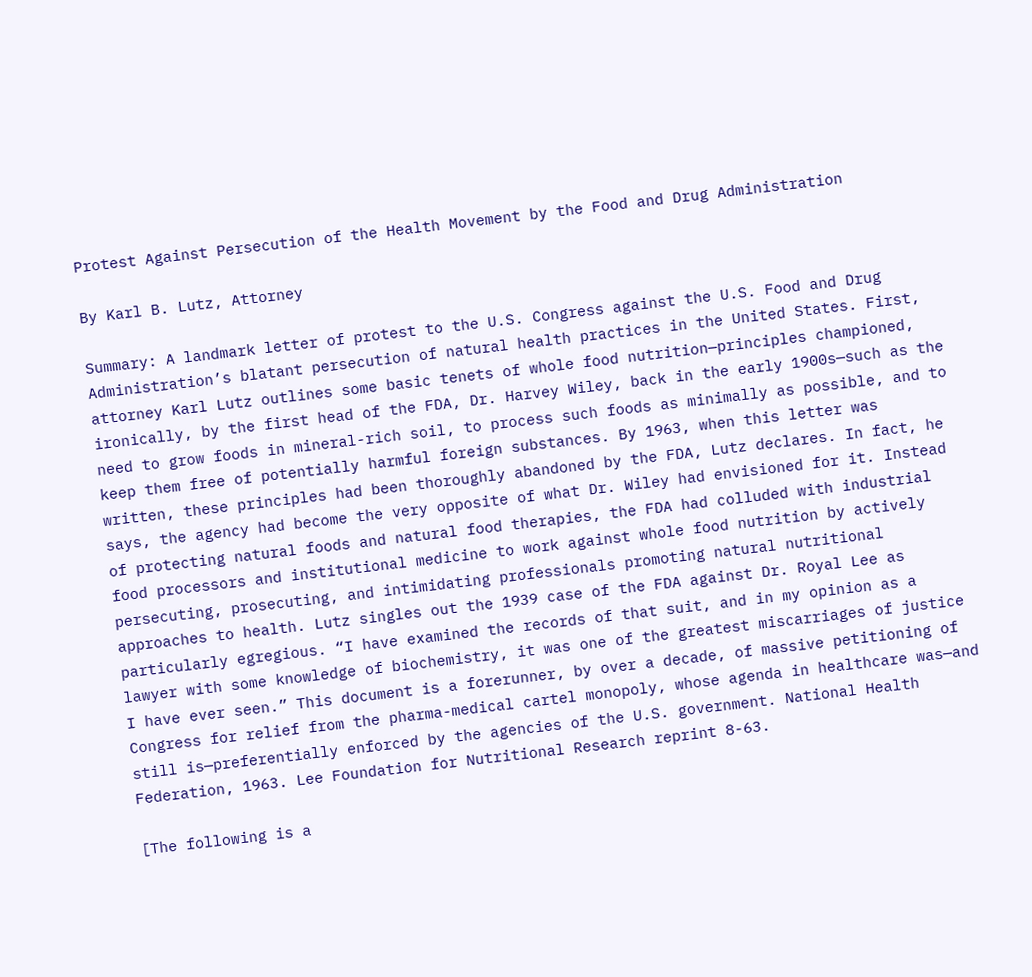Protest Against Persecution of the Health Movement by the Food and Drug Administration

By Karl B. Lutz, Attorney

Summary: A landmark letter of protest to the U.S. Congress against the U.S. Food and Drug Administration’s blatant persecution of natural health practices in the United States. First, attorney Karl Lutz outlines some basic tenets of whole food nutrition—principles championed, ironically, by the first head of the FDA, Dr. Harvey Wiley, back in the early 1900s—such as the need to grow foods in mineral-rich soil, to process such foods as minimally as possible, and to keep them free of potentially harmful foreign substances. By 1963, when this letter was written, these principles had been thoroughly abandoned by the FDA, Lutz declares. In fact, he says, the agency had become the very opposite of what Dr. Wiley had envisioned for it. Instead of protecting natural foods and natural food therapies, the FDA had colluded with industrial food processors and institutional medicine to work against whole food nutrition by actively persecuting, prosecuting, and intimidating professionals promoting natural nutritional approaches to health. Lutz singles out the 1939 case of the FDA against Dr. Royal Lee as particularly egregious. “I have examined the records of that suit, and in my opinion as a lawyer with some knowledge of biochemistry, it was one of the greatest miscarriages of justice I have ever seen.” This document is a forerunner, by over a decade, of massive petitioning of Congress for relief from the pharma-medical cartel monopoly, whose agenda in healthcare was—and still is—preferentially enforced by the agencies of the U.S. government. National Health Federation, 1963. Lee Foundation for Nutritional Research reprint 8-63.

[The following is a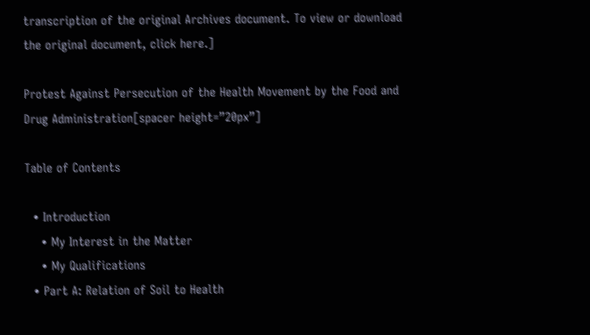transcription of the original Archives document. To view or download the original document, click here.]

Protest Against Persecution of the Health Movement by the Food and Drug Administration[spacer height=”20px”]

Table of Contents

  • Introduction
    • My Interest in the Matter
    • My Qualifications
  • Part A: Relation of Soil to Health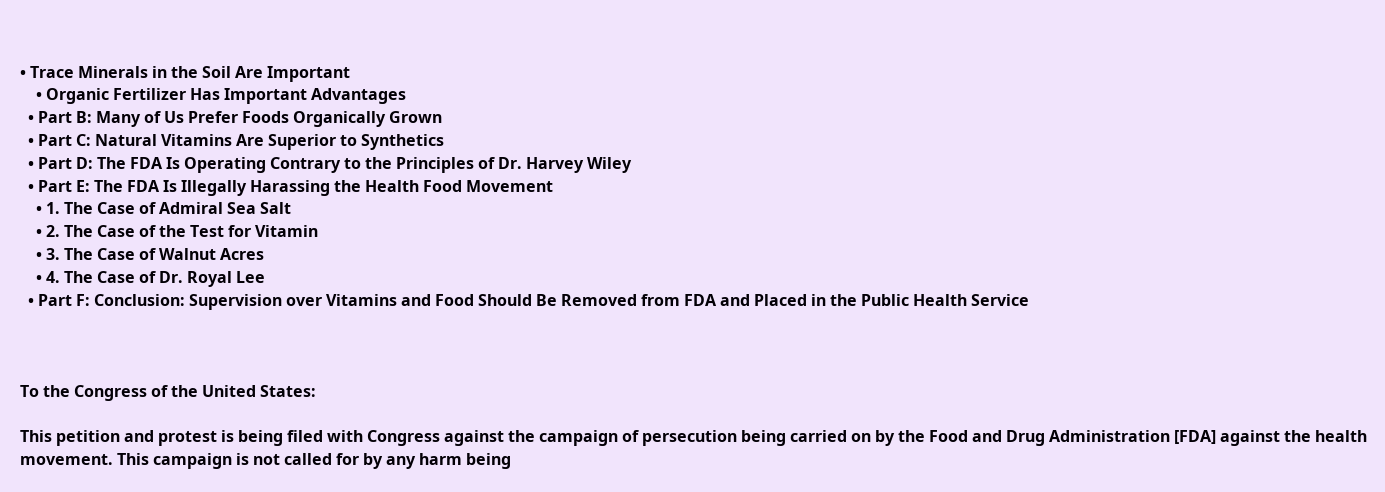• Trace Minerals in the Soil Are Important
    • Organic Fertilizer Has Important Advantages
  • Part B: Many of Us Prefer Foods Organically Grown
  • Part C: Natural Vitamins Are Superior to Synthetics
  • Part D: The FDA Is Operating Contrary to the Principles of Dr. Harvey Wiley
  • Part E: The FDA Is Illegally Harassing the Health Food Movement
    • 1. The Case of Admiral Sea Salt
    • 2. The Case of the Test for Vitamin
    • 3. The Case of Walnut Acres
    • 4. The Case of Dr. Royal Lee
  • Part F: Conclusion: Supervision over Vitamins and Food Should Be Removed from FDA and Placed in the Public Health Service



To the Congress of the United States:

This petition and protest is being filed with Congress against the campaign of persecution being carried on by the Food and Drug Administration [FDA] against the health movement. This campaign is not called for by any harm being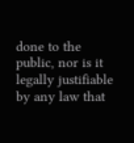done to the public, nor is it legally justifiable by any law that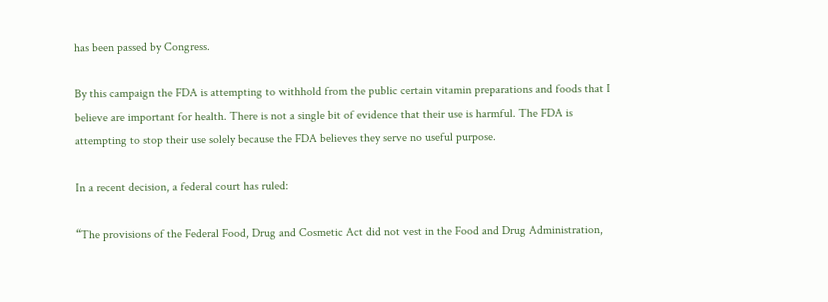has been passed by Congress.

By this campaign the FDA is attempting to withhold from the public certain vitamin preparations and foods that I believe are important for health. There is not a single bit of evidence that their use is harmful. The FDA is attempting to stop their use solely because the FDA believes they serve no useful purpose.

In a recent decision, a federal court has ruled:

“The provisions of the Federal Food, Drug and Cosmetic Act did not vest in the Food and Drug Administration,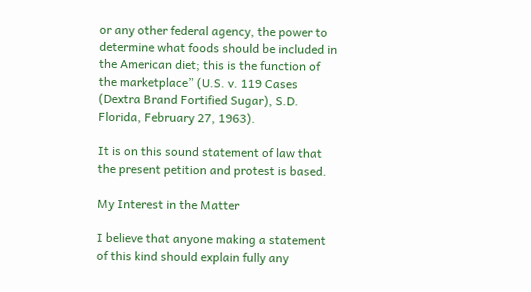or any other federal agency, the power to determine what foods should be included in the American diet; this is the function of the marketplace” (U.S. v. 119 Cases (Dextra Brand Fortified Sugar), S.D. Florida, February 27, 1963).

It is on this sound statement of law that the present petition and protest is based.

My Interest in the Matter

I believe that anyone making a statement of this kind should explain fully any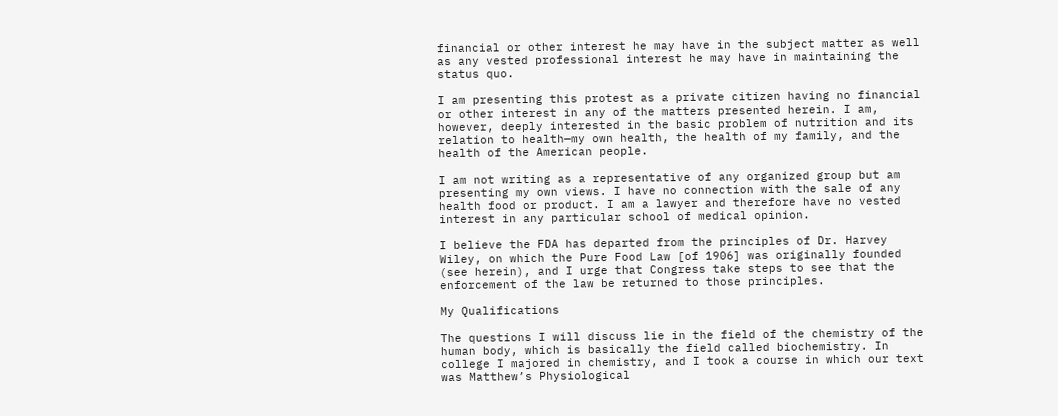financial or other interest he may have in the subject matter as well as any vested professional interest he may have in maintaining the status quo.

I am presenting this protest as a private citizen having no financial or other interest in any of the matters presented herein. I am, however, deeply interested in the basic problem of nutrition and its relation to health—my own health, the health of my family, and the health of the American people.

I am not writing as a representative of any organized group but am presenting my own views. I have no connection with the sale of any health food or product. I am a lawyer and therefore have no vested interest in any particular school of medical opinion.

I believe the FDA has departed from the principles of Dr. Harvey Wiley, on which the Pure Food Law [of 1906] was originally founded (see herein), and I urge that Congress take steps to see that the enforcement of the law be returned to those principles.

My Qualifications

The questions I will discuss lie in the field of the chemistry of the human body, which is basically the field called biochemistry. In college I majored in chemistry, and I took a course in which our text was Matthew’s Physiological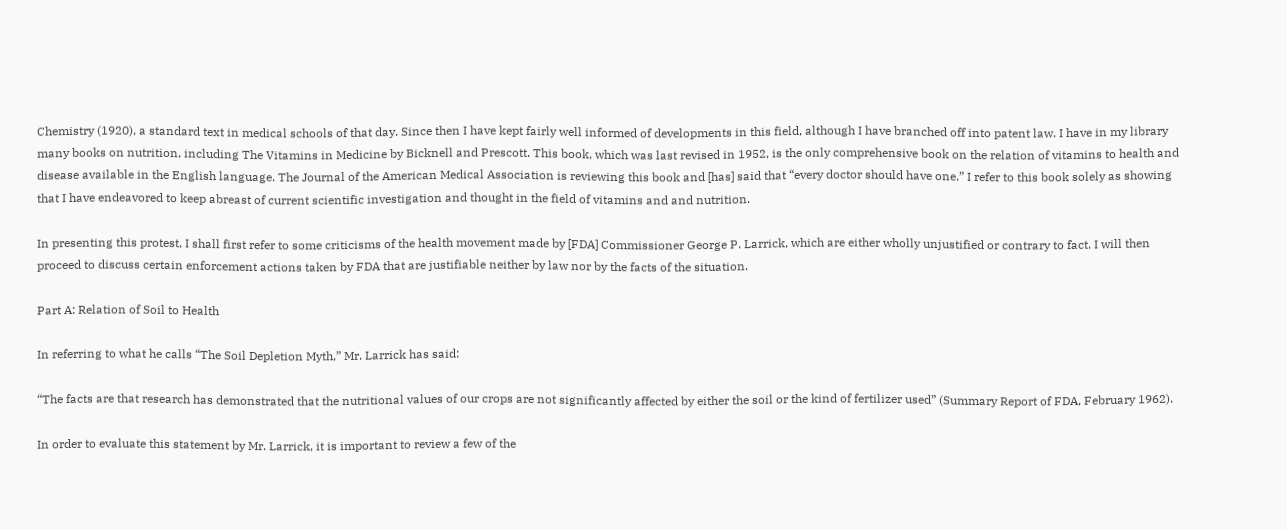Chemistry (1920), a standard text in medical schools of that day. Since then I have kept fairly well informed of developments in this field, although I have branched off into patent law. I have in my library many books on nutrition, including The Vitamins in Medicine by Bicknell and Prescott. This book, which was last revised in 1952, is the only comprehensive book on the relation of vitamins to health and disease available in the English language. The Journal of the American Medical Association is reviewing this book and [has] said that “every doctor should have one.” I refer to this book solely as showing that I have endeavored to keep abreast of current scientific investigation and thought in the field of vitamins and and nutrition.

In presenting this protest, I shall first refer to some criticisms of the health movement made by [FDA] Commissioner George P. Larrick, which are either wholly unjustified or contrary to fact. I will then proceed to discuss certain enforcement actions taken by FDA that are justifiable neither by law nor by the facts of the situation.

Part A: Relation of Soil to Health

In referring to what he calls “The Soil Depletion Myth,” Mr. Larrick has said:

“The facts are that research has demonstrated that the nutritional values of our crops are not significantly affected by either the soil or the kind of fertilizer used” (Summary Report of FDA, February 1962).

In order to evaluate this statement by Mr. Larrick, it is important to review a few of the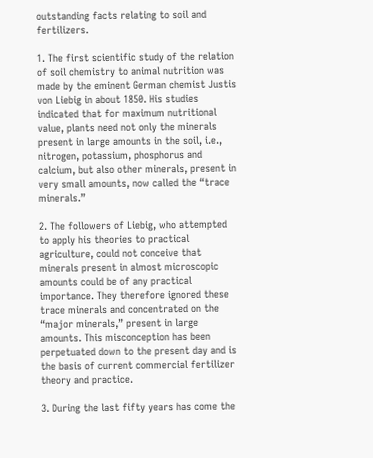outstanding facts relating to soil and fertilizers.

1. The first scientific study of the relation of soil chemistry to animal nutrition was made by the eminent German chemist Justis von Liebig in about 1850. His studies indicated that for maximum nutritional value, plants need not only the minerals present in large amounts in the soil, i.e., nitrogen, potassium, phosphorus and calcium, but also other minerals, present in very small amounts, now called the “trace minerals.”

2. The followers of Liebig, who attempted to apply his theories to practical agriculture, could not conceive that minerals present in almost microscopic amounts could be of any practical importance. They therefore ignored these trace minerals and concentrated on the “major minerals,” present in large amounts. This misconception has been perpetuated down to the present day and is the basis of current commercial fertilizer theory and practice.

3. During the last fifty years has come the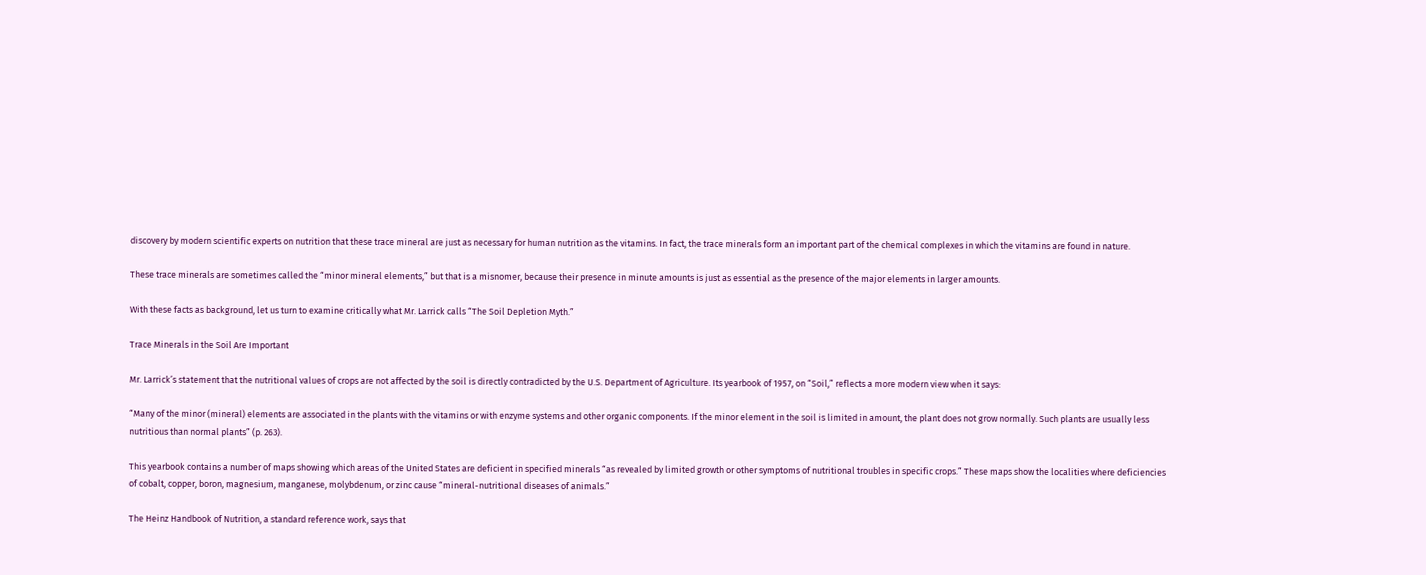discovery by modern scientific experts on nutrition that these trace mineral are just as necessary for human nutrition as the vitamins. In fact, the trace minerals form an important part of the chemical complexes in which the vitamins are found in nature.

These trace minerals are sometimes called the “minor mineral elements,” but that is a misnomer, because their presence in minute amounts is just as essential as the presence of the major elements in larger amounts.

With these facts as background, let us turn to examine critically what Mr. Larrick calls “The Soil Depletion Myth.”

Trace Minerals in the Soil Are Important

Mr. Larrick’s statement that the nutritional values of crops are not affected by the soil is directly contradicted by the U.S. Department of Agriculture. Its yearbook of 1957, on “Soil,” reflects a more modern view when it says:

“Many of the minor (mineral) elements are associated in the plants with the vitamins or with enzyme systems and other organic components. If the minor element in the soil is limited in amount, the plant does not grow normally. Such plants are usually less nutritious than normal plants” (p. 263).

This yearbook contains a number of maps showing which areas of the United States are deficient in specified minerals “as revealed by limited growth or other symptoms of nutritional troubles in specific crops.” These maps show the localities where deficiencies of cobalt, copper, boron, magnesium, manganese, molybdenum, or zinc cause “mineral-nutritional diseases of animals.”

The Heinz Handbook of Nutrition, a standard reference work, says that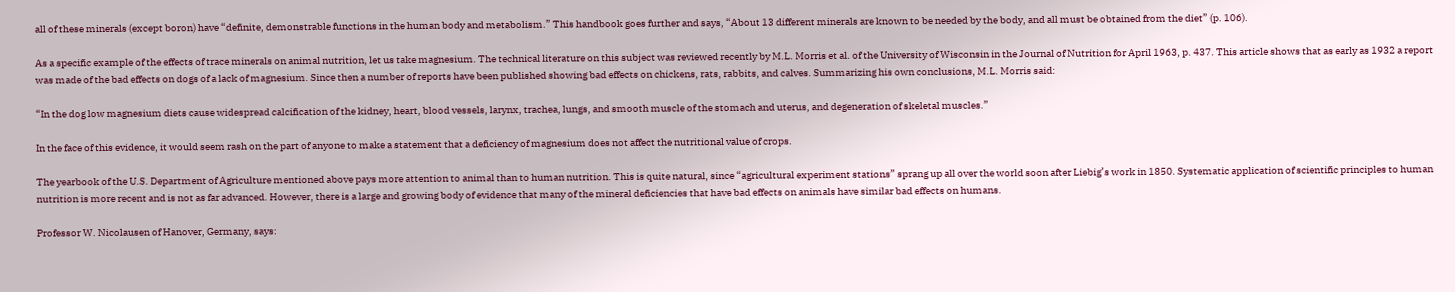all of these minerals (except boron) have “definite, demonstrable functions in the human body and metabolism.” This handbook goes further and says, “About 13 different minerals are known to be needed by the body, and all must be obtained from the diet” (p. 106).

As a specific example of the effects of trace minerals on animal nutrition, let us take magnesium. The technical literature on this subject was reviewed recently by M.L. Morris et al. of the University of Wisconsin in the Journal of Nutrition for April 1963, p. 437. This article shows that as early as 1932 a report was made of the bad effects on dogs of a lack of magnesium. Since then a number of reports have been published showing bad effects on chickens, rats, rabbits, and calves. Summarizing his own conclusions, M.L. Morris said:

“In the dog low magnesium diets cause widespread calcification of the kidney, heart, blood vessels, larynx, trachea, lungs, and smooth muscle of the stomach and uterus, and degeneration of skeletal muscles.”

In the face of this evidence, it would seem rash on the part of anyone to make a statement that a deficiency of magnesium does not affect the nutritional value of crops.

The yearbook of the U.S. Department of Agriculture mentioned above pays more attention to animal than to human nutrition. This is quite natural, since “agricultural experiment stations” sprang up all over the world soon after Liebig’s work in 1850. Systematic application of scientific principles to human nutrition is more recent and is not as far advanced. However, there is a large and growing body of evidence that many of the mineral deficiencies that have bad effects on animals have similar bad effects on humans.

Professor W. Nicolausen of Hanover, Germany, says: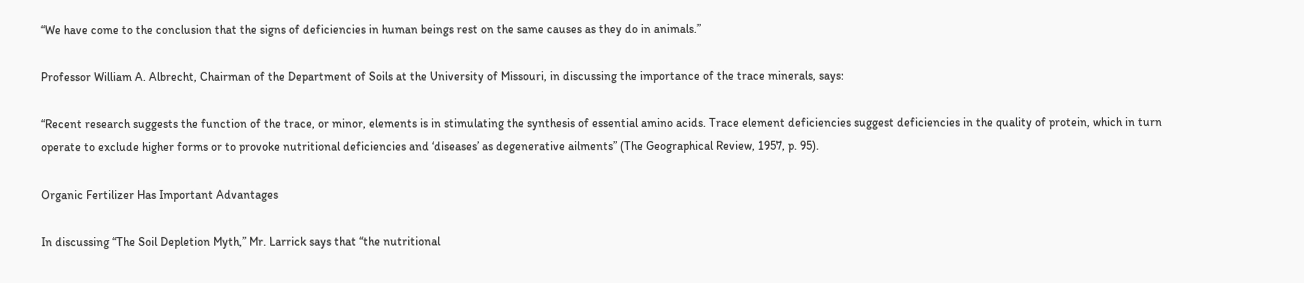“We have come to the conclusion that the signs of deficiencies in human beings rest on the same causes as they do in animals.”

Professor William A. Albrecht, Chairman of the Department of Soils at the University of Missouri, in discussing the importance of the trace minerals, says:

“Recent research suggests the function of the trace, or minor, elements is in stimulating the synthesis of essential amino acids. Trace element deficiencies suggest deficiencies in the quality of protein, which in turn operate to exclude higher forms or to provoke nutritional deficiencies and ‘diseases’ as degenerative ailments” (The Geographical Review, 1957, p. 95).

Organic Fertilizer Has Important Advantages

In discussing “The Soil Depletion Myth,” Mr. Larrick says that “the nutritional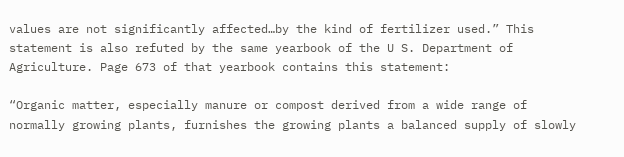values are not significantly affected…by the kind of fertilizer used.” This statement is also refuted by the same yearbook of the U S. Department of Agriculture. Page 673 of that yearbook contains this statement:

“Organic matter, especially manure or compost derived from a wide range of normally growing plants, furnishes the growing plants a balanced supply of slowly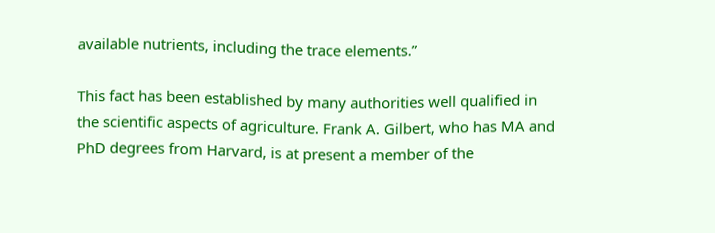available nutrients, including the trace elements.”

This fact has been established by many authorities well qualified in the scientific aspects of agriculture. Frank A. Gilbert, who has MA and PhD degrees from Harvard, is at present a member of the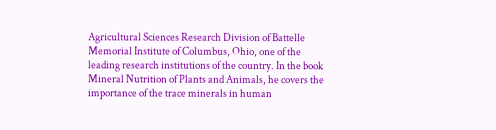Agricultural Sciences Research Division of Battelle Memorial Institute of Columbus, Ohio, one of the leading research institutions of the country. In the book Mineral Nutrition of Plants and Animals, he covers the importance of the trace minerals in human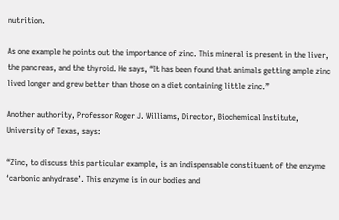nutrition.

As one example he points out the importance of zinc. This mineral is present in the liver, the pancreas, and the thyroid. He says, “It has been found that animals getting ample zinc lived longer and grew better than those on a diet containing little zinc.”

Another authority, Professor Roger J. Williams, Director, Biochemical Institute, University of Texas, says:

“Zinc, to discuss this particular example, is an indispensable constituent of the enzyme ‘carbonic anhydrase’. This enzyme is in our bodies and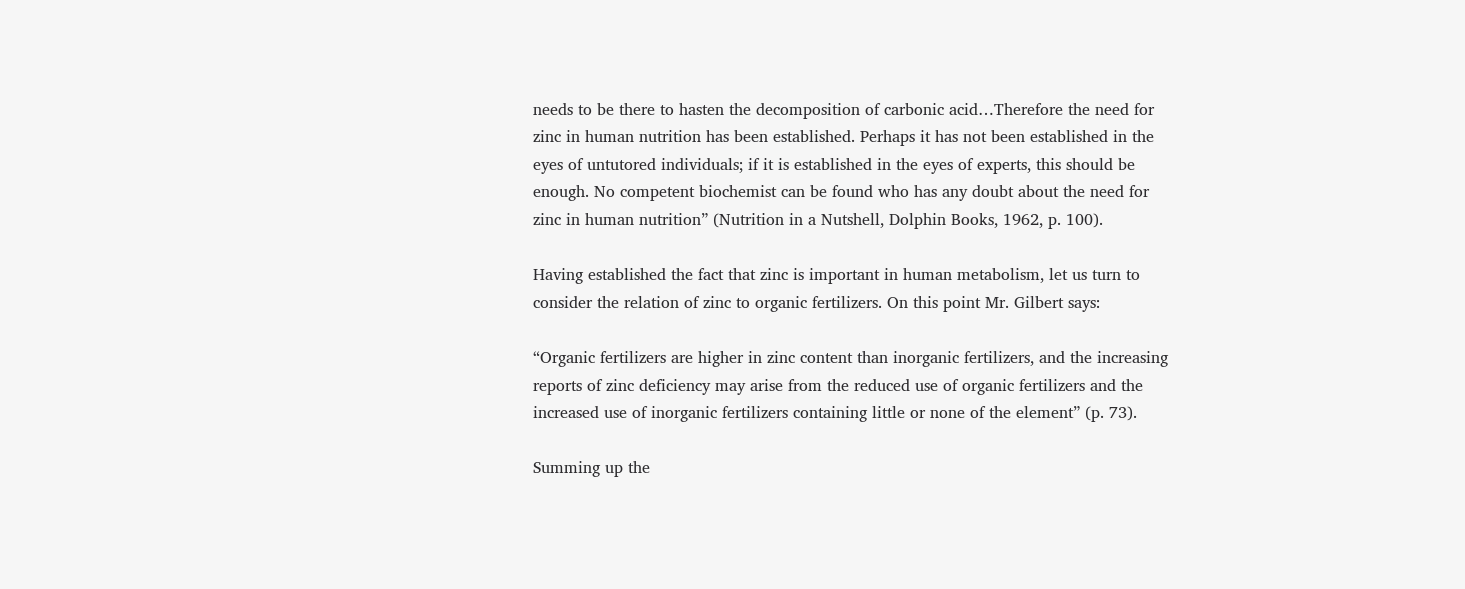needs to be there to hasten the decomposition of carbonic acid…Therefore the need for zinc in human nutrition has been established. Perhaps it has not been established in the eyes of untutored individuals; if it is established in the eyes of experts, this should be enough. No competent biochemist can be found who has any doubt about the need for zinc in human nutrition” (Nutrition in a Nutshell, Dolphin Books, 1962, p. 100).

Having established the fact that zinc is important in human metabolism, let us turn to consider the relation of zinc to organic fertilizers. On this point Mr. Gilbert says:

“Organic fertilizers are higher in zinc content than inorganic fertilizers, and the increasing reports of zinc deficiency may arise from the reduced use of organic fertilizers and the increased use of inorganic fertilizers containing little or none of the element” (p. 73).

Summing up the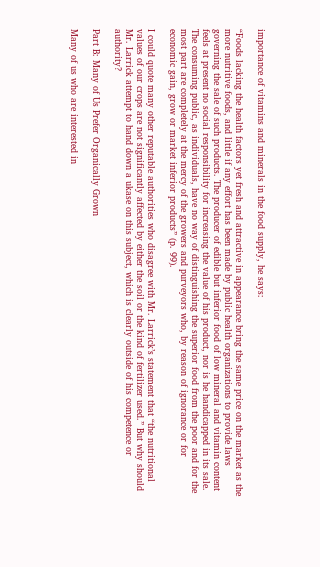importance of vitamins and minerals in the food supply, he says:

“Foods lacking the health factors yet fresh and attractive in appearance bring the same price on the market as the more nutritive foods, and little if any effort has been made by public health organizations to provide laws governing the sale of such products. The producer of edible but inferior food of low mineral and vitamin content feels at present no social responsibility for increasing the value of his product, nor is he handicapped in its sale. The consuming public, as individuals, have no way of distinguishing the superior food from the poor and for the most part are completely at the mercy of the growers and purveyors who, by reason of ignorance or for economic gain, grow or market inferior products” (p. 99).

I could quote many other reputable authorities who disagree with Mr. Larrick’s statement that “the nutritional values of our crops are not significantly affected by either the soil or the kind of fertilizer used.” But why should Mr. Larrick attempt to hand down a ukase on this subject, which is clearly outside of his competence or authority?

Part B: Many of Us Prefer Organically Grown

Many of us who are interested in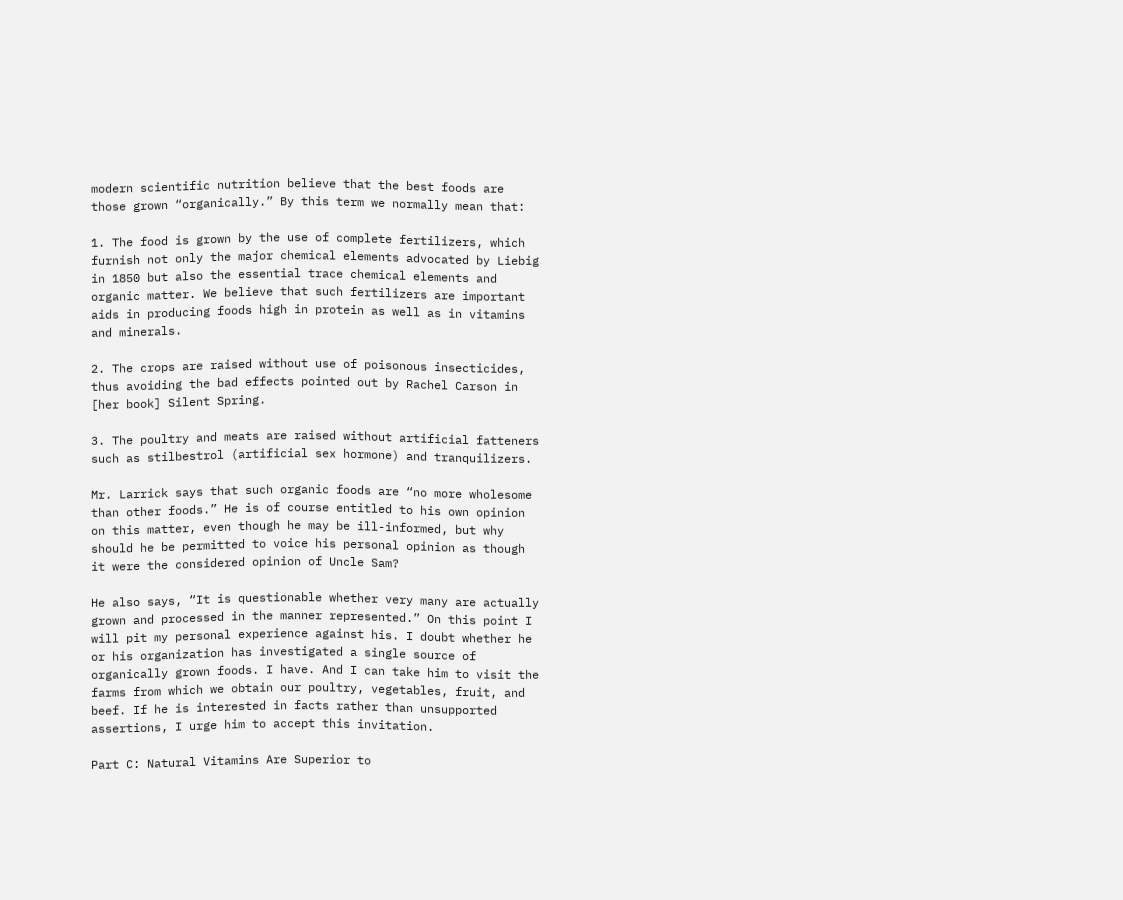modern scientific nutrition believe that the best foods are those grown “organically.” By this term we normally mean that:

1. The food is grown by the use of complete fertilizers, which furnish not only the major chemical elements advocated by Liebig in 1850 but also the essential trace chemical elements and organic matter. We believe that such fertilizers are important aids in producing foods high in protein as well as in vitamins and minerals.

2. The crops are raised without use of poisonous insecticides, thus avoiding the bad effects pointed out by Rachel Carson in [her book] Silent Spring.

3. The poultry and meats are raised without artificial fatteners such as stilbestrol (artificial sex hormone) and tranquilizers.

Mr. Larrick says that such organic foods are “no more wholesome than other foods.” He is of course entitled to his own opinion on this matter, even though he may be ill-informed, but why should he be permitted to voice his personal opinion as though it were the considered opinion of Uncle Sam?

He also says, “It is questionable whether very many are actually grown and processed in the manner represented.” On this point I will pit my personal experience against his. I doubt whether he or his organization has investigated a single source of organically grown foods. I have. And I can take him to visit the farms from which we obtain our poultry, vegetables, fruit, and beef. If he is interested in facts rather than unsupported assertions, I urge him to accept this invitation.

Part C: Natural Vitamins Are Superior to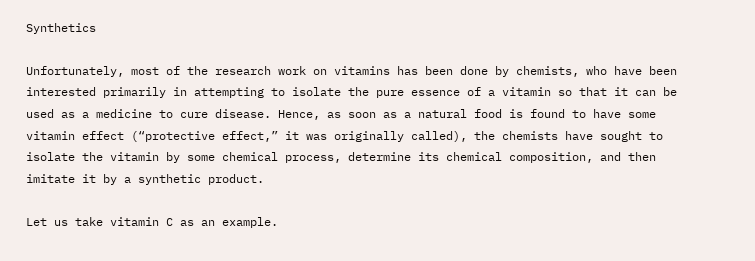Synthetics

Unfortunately, most of the research work on vitamins has been done by chemists, who have been interested primarily in attempting to isolate the pure essence of a vitamin so that it can be used as a medicine to cure disease. Hence, as soon as a natural food is found to have some vitamin effect (“protective effect,” it was originally called), the chemists have sought to isolate the vitamin by some chemical process, determine its chemical composition, and then imitate it by a synthetic product.

Let us take vitamin C as an example.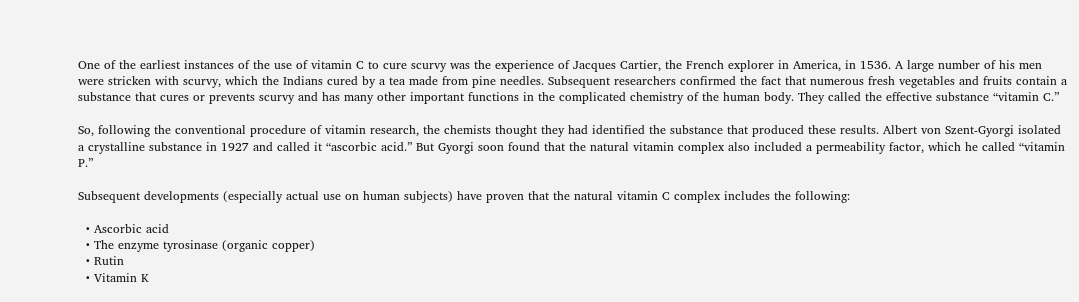One of the earliest instances of the use of vitamin C to cure scurvy was the experience of Jacques Cartier, the French explorer in America, in 1536. A large number of his men were stricken with scurvy, which the Indians cured by a tea made from pine needles. Subsequent researchers confirmed the fact that numerous fresh vegetables and fruits contain a substance that cures or prevents scurvy and has many other important functions in the complicated chemistry of the human body. They called the effective substance “vitamin C.”

So, following the conventional procedure of vitamin research, the chemists thought they had identified the substance that produced these results. Albert von Szent-Gyorgi isolated a crystalline substance in 1927 and called it “ascorbic acid.” But Gyorgi soon found that the natural vitamin complex also included a permeability factor, which he called “vitamin P.”

Subsequent developments (especially actual use on human subjects) have proven that the natural vitamin C complex includes the following:

  • Ascorbic acid
  • The enzyme tyrosinase (organic copper)
  • Rutin
  • Vitamin K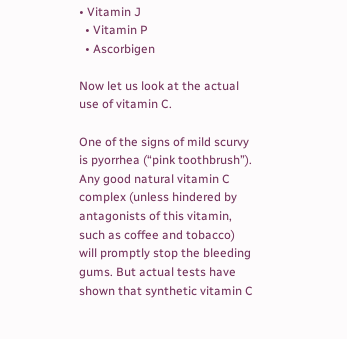• Vitamin J
  • Vitamin P
  • Ascorbigen

Now let us look at the actual use of vitamin C.

One of the signs of mild scurvy is pyorrhea (“pink toothbrush”). Any good natural vitamin C complex (unless hindered by antagonists of this vitamin, such as coffee and tobacco) will promptly stop the bleeding gums. But actual tests have shown that synthetic vitamin C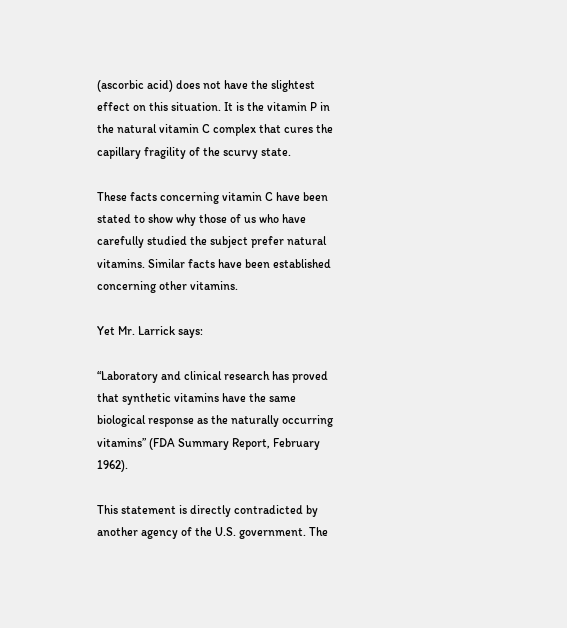(ascorbic acid) does not have the slightest effect on this situation. It is the vitamin P in the natural vitamin C complex that cures the capillary fragility of the scurvy state.

These facts concerning vitamin C have been stated to show why those of us who have carefully studied the subject prefer natural vitamins. Similar facts have been established concerning other vitamins.

Yet Mr. Larrick says:

“Laboratory and clinical research has proved that synthetic vitamins have the same biological response as the naturally occurring vitamins” (FDA Summary Report, February 1962).

This statement is directly contradicted by another agency of the U.S. government. The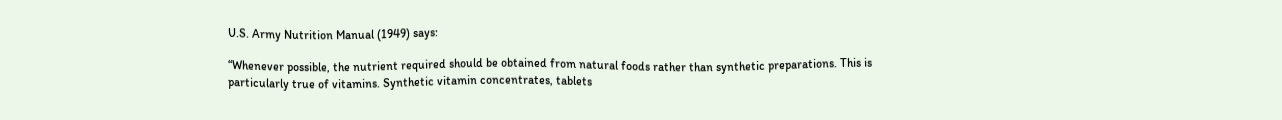U.S. Army Nutrition Manual (1949) says:

“Whenever possible, the nutrient required should be obtained from natural foods rather than synthetic preparations. This is particularly true of vitamins. Synthetic vitamin concentrates, tablets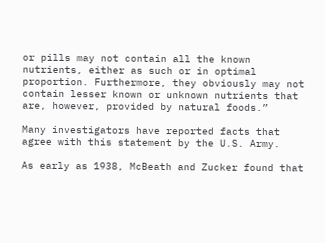or pills may not contain all the known nutrients, either as such or in optimal proportion. Furthermore, they obviously may not contain lesser known or unknown nutrients that are, however, provided by natural foods.”

Many investigators have reported facts that agree with this statement by the U.S. Army.

As early as 1938, McBeath and Zucker found that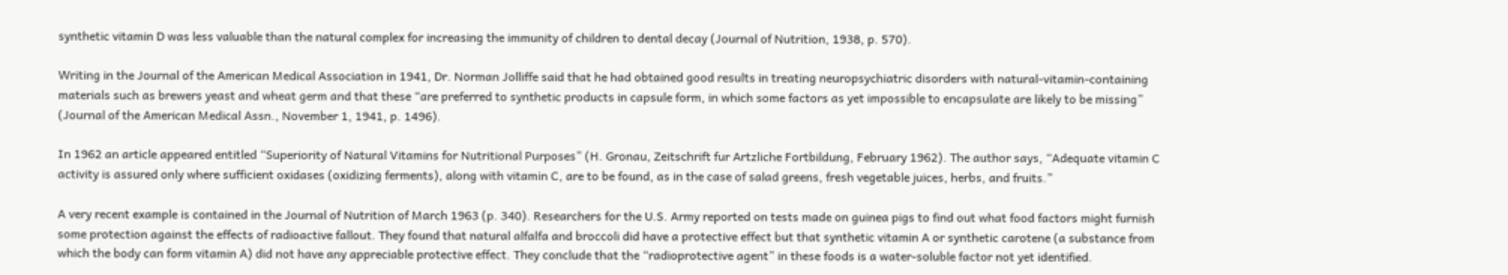synthetic vitamin D was less valuable than the natural complex for increasing the immunity of children to dental decay (Journal of Nutrition, 1938, p. 570).

Writing in the Journal of the American Medical Association in 1941, Dr. Norman Jolliffe said that he had obtained good results in treating neuropsychiatric disorders with natural-vitamin-containing materials such as brewers yeast and wheat germ and that these “are preferred to synthetic products in capsule form, in which some factors as yet impossible to encapsulate are likely to be missing” (Journal of the American Medical Assn., November 1, 1941, p. 1496).

In 1962 an article appeared entitled “Superiority of Natural Vitamins for Nutritional Purposes” (H. Gronau, Zeitschrift fur Artzliche Fortbildung, February 1962). The author says, “Adequate vitamin C activity is assured only where sufficient oxidases (oxidizing ferments), along with vitamin C, are to be found, as in the case of salad greens, fresh vegetable juices, herbs, and fruits.”

A very recent example is contained in the Journal of Nutrition of March 1963 (p. 340). Researchers for the U.S. Army reported on tests made on guinea pigs to find out what food factors might furnish some protection against the effects of radioactive fallout. They found that natural alfalfa and broccoli did have a protective effect but that synthetic vitamin A or synthetic carotene (a substance from which the body can form vitamin A) did not have any appreciable protective effect. They conclude that the “radioprotective agent” in these foods is a water-soluble factor not yet identified.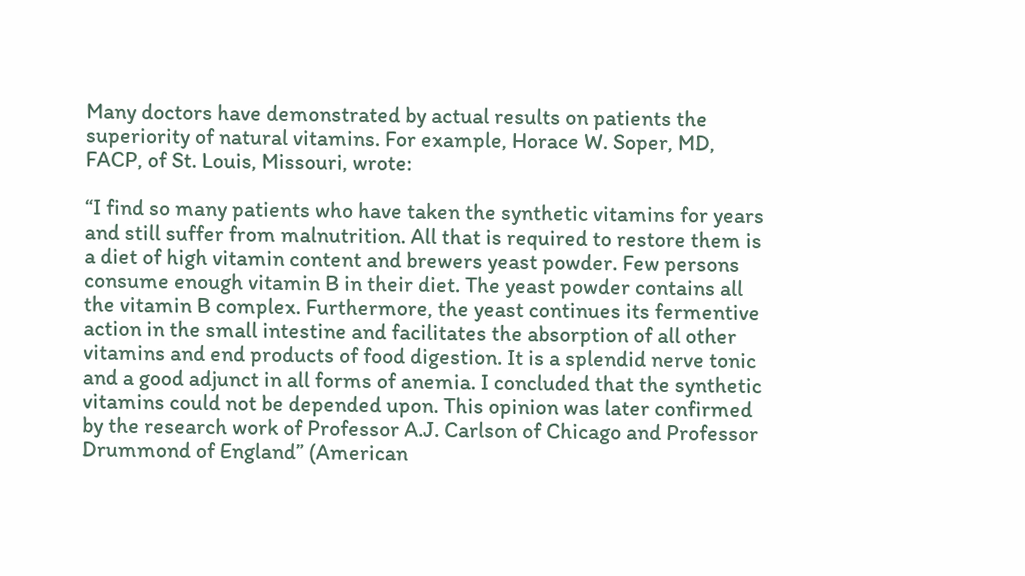Many doctors have demonstrated by actual results on patients the superiority of natural vitamins. For example, Horace W. Soper, MD, FACP, of St. Louis, Missouri, wrote:

“I find so many patients who have taken the synthetic vitamins for years and still suffer from malnutrition. All that is required to restore them is a diet of high vitamin content and brewers yeast powder. Few persons consume enough vitamin B in their diet. The yeast powder contains all the vitamin B complex. Furthermore, the yeast continues its fermentive action in the small intestine and facilitates the absorption of all other vitamins and end products of food digestion. It is a splendid nerve tonic and a good adjunct in all forms of anemia. I concluded that the synthetic vitamins could not be depended upon. This opinion was later confirmed by the research work of Professor A.J. Carlson of Chicago and Professor Drummond of England” (American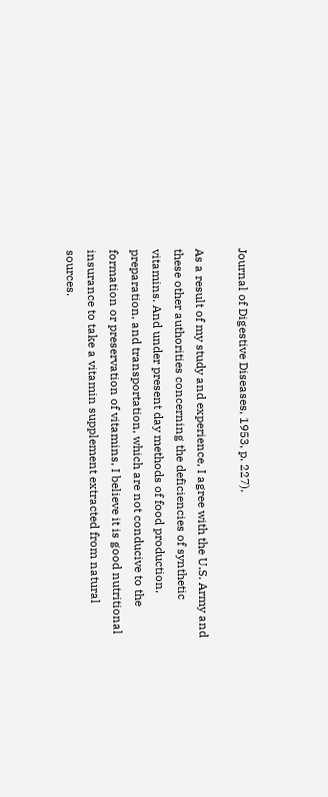Journal of Digestive Diseases, 1953, p. 227).

As a result of my study and experience, I agree with the U.S. Army and these other authorities concerning the deficiencies of synthetic vitamins. And under present day methods of food production, preparation, and transportation, which are not conducive to the formation or preservation of vitamins, I believe it is good nutritional insurance to take a vitamin supplement extracted from natural sources.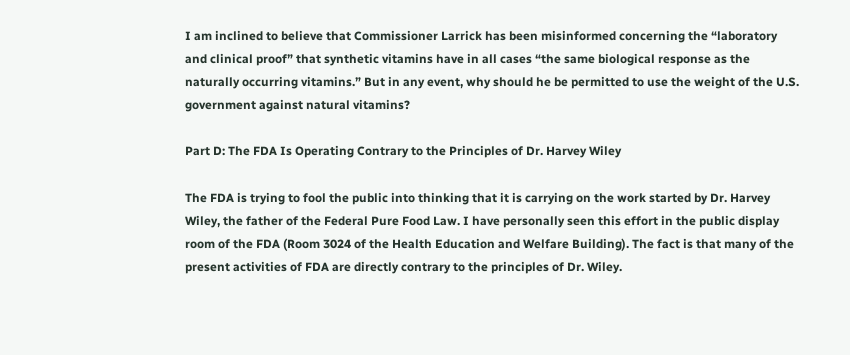I am inclined to believe that Commissioner Larrick has been misinformed concerning the “laboratory and clinical proof” that synthetic vitamins have in all cases “the same biological response as the naturally occurring vitamins.” But in any event, why should he be permitted to use the weight of the U.S. government against natural vitamins?

Part D: The FDA Is Operating Contrary to the Principles of Dr. Harvey Wiley

The FDA is trying to fool the public into thinking that it is carrying on the work started by Dr. Harvey Wiley, the father of the Federal Pure Food Law. I have personally seen this effort in the public display room of the FDA (Room 3024 of the Health Education and Welfare Building). The fact is that many of the present activities of FDA are directly contrary to the principles of Dr. Wiley.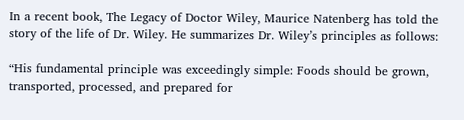In a recent book, The Legacy of Doctor Wiley, Maurice Natenberg has told the story of the life of Dr. Wiley. He summarizes Dr. Wiley’s principles as follows:

“His fundamental principle was exceedingly simple: Foods should be grown, transported, processed, and prepared for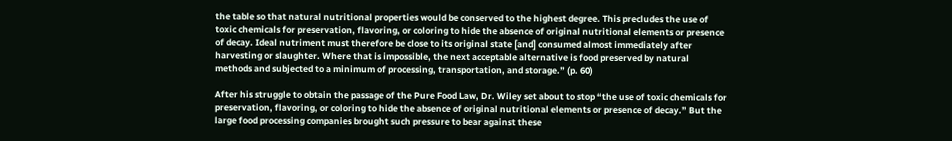the table so that natural nutritional properties would be conserved to the highest degree. This precludes the use of toxic chemicals for preservation, flavoring, or coloring to hide the absence of original nutritional elements or presence of decay. Ideal nutriment must therefore be close to its original state [and] consumed almost immediately after harvesting or slaughter. Where that is impossible, the next acceptable alternative is food preserved by natural methods and subjected to a minimum of processing, transportation, and storage.” (p. 60)

After his struggle to obtain the passage of the Pure Food Law, Dr. Wiley set about to stop “the use of toxic chemicals for preservation, flavoring, or coloring to hide the absence of original nutritional elements or presence of decay.” But the large food processing companies brought such pressure to bear against these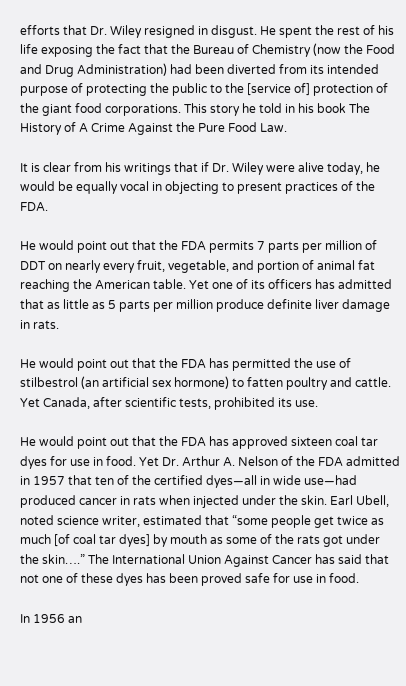efforts that Dr. Wiley resigned in disgust. He spent the rest of his life exposing the fact that the Bureau of Chemistry (now the Food and Drug Administration) had been diverted from its intended purpose of protecting the public to the [service of] protection of the giant food corporations. This story he told in his book The History of A Crime Against the Pure Food Law.

It is clear from his writings that if Dr. Wiley were alive today, he would be equally vocal in objecting to present practices of the FDA.

He would point out that the FDA permits 7 parts per million of DDT on nearly every fruit, vegetable, and portion of animal fat reaching the American table. Yet one of its officers has admitted that as little as 5 parts per million produce definite liver damage in rats.

He would point out that the FDA has permitted the use of stilbestrol (an artificial sex hormone) to fatten poultry and cattle. Yet Canada, after scientific tests, prohibited its use.

He would point out that the FDA has approved sixteen coal tar dyes for use in food. Yet Dr. Arthur A. Nelson of the FDA admitted in 1957 that ten of the certified dyes—all in wide use—had produced cancer in rats when injected under the skin. Earl Ubell, noted science writer, estimated that “some people get twice as much [of coal tar dyes] by mouth as some of the rats got under the skin….” The International Union Against Cancer has said that not one of these dyes has been proved safe for use in food.

In 1956 an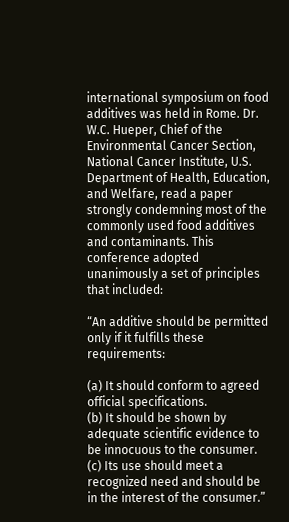international symposium on food additives was held in Rome. Dr. W.C. Hueper, Chief of the Environmental Cancer Section, National Cancer Institute, U.S. Department of Health, Education, and Welfare, read a paper strongly condemning most of the commonly used food additives and contaminants. This conference adopted unanimously a set of principles that included:

“An additive should be permitted only if it fulfills these requirements:

(a) It should conform to agreed official specifications.
(b) It should be shown by adequate scientific evidence to be innocuous to the consumer.
(c) Its use should meet a recognized need and should be in the interest of the consumer.”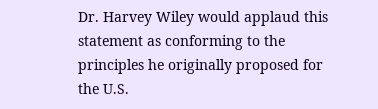Dr. Harvey Wiley would applaud this statement as conforming to the principles he originally proposed for the U.S.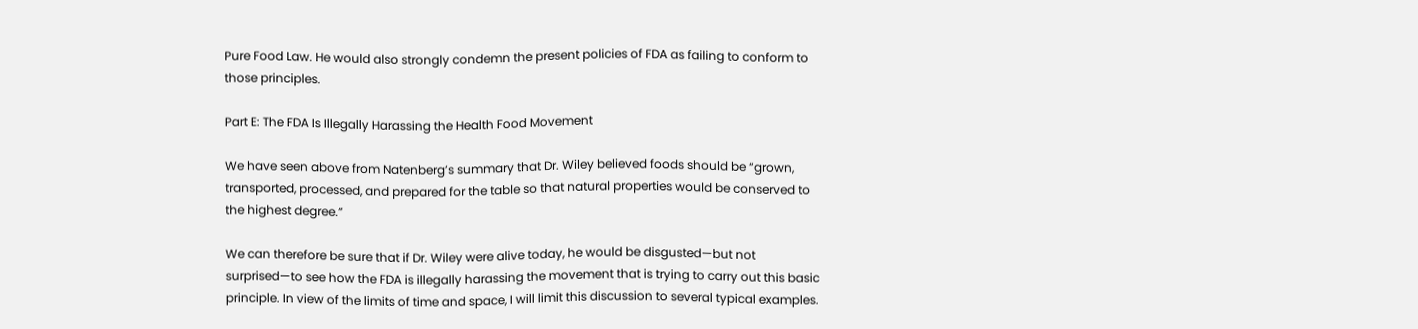Pure Food Law. He would also strongly condemn the present policies of FDA as failing to conform to those principles.

Part E: The FDA Is Illegally Harassing the Health Food Movement

We have seen above from Natenberg’s summary that Dr. Wiley believed foods should be “grown, transported, processed, and prepared for the table so that natural properties would be conserved to the highest degree.”

We can therefore be sure that if Dr. Wiley were alive today, he would be disgusted—but not surprised—to see how the FDA is illegally harassing the movement that is trying to carry out this basic principle. In view of the limits of time and space, I will limit this discussion to several typical examples.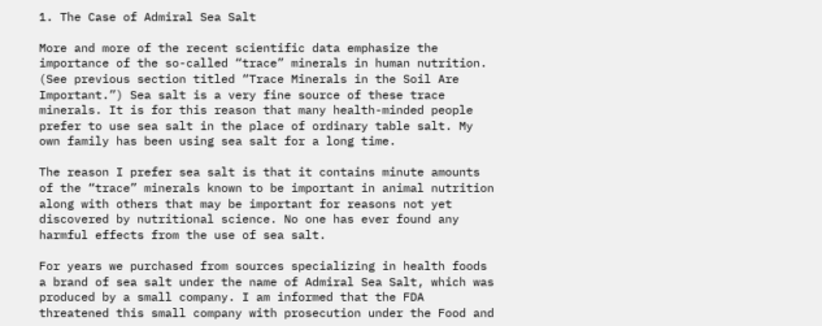1. The Case of Admiral Sea Salt

More and more of the recent scientific data emphasize the importance of the so-called “trace” minerals in human nutrition. (See previous section titled “Trace Minerals in the Soil Are Important.”) Sea salt is a very fine source of these trace minerals. It is for this reason that many health-minded people prefer to use sea salt in the place of ordinary table salt. My own family has been using sea salt for a long time.

The reason I prefer sea salt is that it contains minute amounts of the “trace” minerals known to be important in animal nutrition along with others that may be important for reasons not yet discovered by nutritional science. No one has ever found any harmful effects from the use of sea salt.

For years we purchased from sources specializing in health foods a brand of sea salt under the name of Admiral Sea Salt, which was produced by a small company. I am informed that the FDA threatened this small company with prosecution under the Food and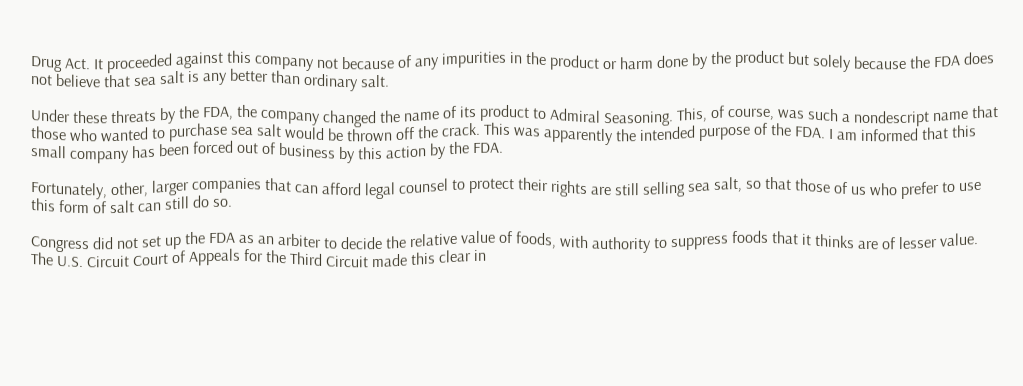Drug Act. It proceeded against this company not because of any impurities in the product or harm done by the product but solely because the FDA does not believe that sea salt is any better than ordinary salt.

Under these threats by the FDA, the company changed the name of its product to Admiral Seasoning. This, of course, was such a nondescript name that those who wanted to purchase sea salt would be thrown off the crack. This was apparently the intended purpose of the FDA. I am informed that this small company has been forced out of business by this action by the FDA.

Fortunately, other, larger companies that can afford legal counsel to protect their rights are still selling sea salt, so that those of us who prefer to use this form of salt can still do so.

Congress did not set up the FDA as an arbiter to decide the relative value of foods, with authority to suppress foods that it thinks are of lesser value. The U.S. Circuit Court of Appeals for the Third Circuit made this clear in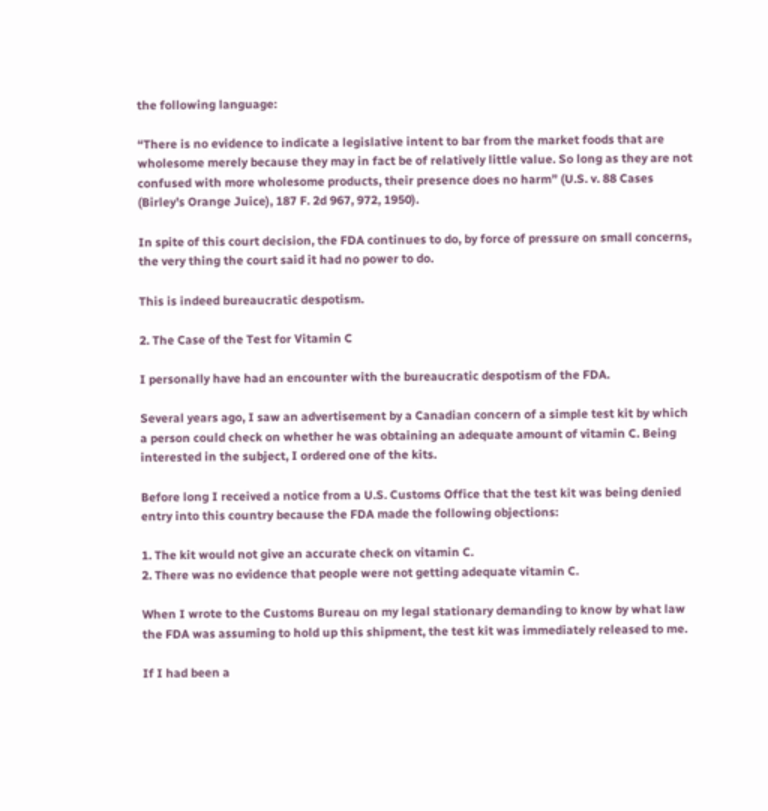the following language:

“There is no evidence to indicate a legislative intent to bar from the market foods that are wholesome merely because they may in fact be of relatively little value. So long as they are not confused with more wholesome products, their presence does no harm” (U.S. v. 88 Cases (Birley’s Orange Juice), 187 F. 2d 967, 972, 1950).

In spite of this court decision, the FDA continues to do, by force of pressure on small concerns, the very thing the court said it had no power to do.

This is indeed bureaucratic despotism.

2. The Case of the Test for Vitamin C

I personally have had an encounter with the bureaucratic despotism of the FDA.

Several years ago, I saw an advertisement by a Canadian concern of a simple test kit by which a person could check on whether he was obtaining an adequate amount of vitamin C. Being interested in the subject, I ordered one of the kits.

Before long I received a notice from a U.S. Customs Office that the test kit was being denied entry into this country because the FDA made the following objections:

1. The kit would not give an accurate check on vitamin C.
2. There was no evidence that people were not getting adequate vitamin C.

When I wrote to the Customs Bureau on my legal stationary demanding to know by what law the FDA was assuming to hold up this shipment, the test kit was immediately released to me.

If I had been a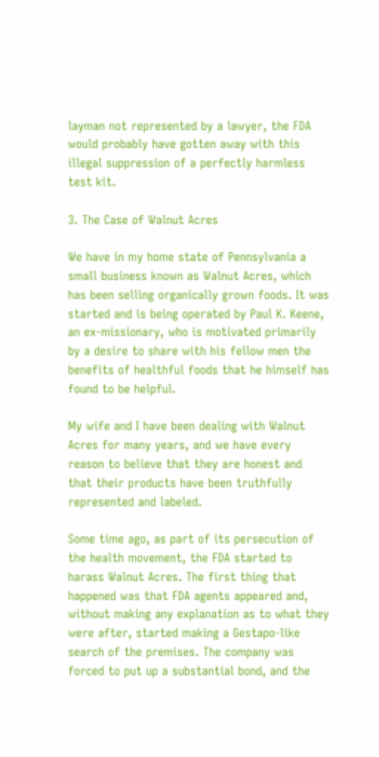layman not represented by a lawyer, the FDA would probably have gotten away with this illegal suppression of a perfectly harmless test kit.

3. The Case of Walnut Acres

We have in my home state of Pennsylvania a small business known as Walnut Acres, which has been selling organically grown foods. It was started and is being operated by Paul K. Keene, an ex-missionary, who is motivated primarily by a desire to share with his fellow men the benefits of healthful foods that he himself has found to be helpful.

My wife and I have been dealing with Walnut Acres for many years, and we have every reason to believe that they are honest and that their products have been truthfully represented and labeled.

Some time ago, as part of its persecution of the health movement, the FDA started to harass Walnut Acres. The first thing that happened was that FDA agents appeared and, without making any explanation as to what they were after, started making a Gestapo-like search of the premises. The company was forced to put up a substantial bond, and the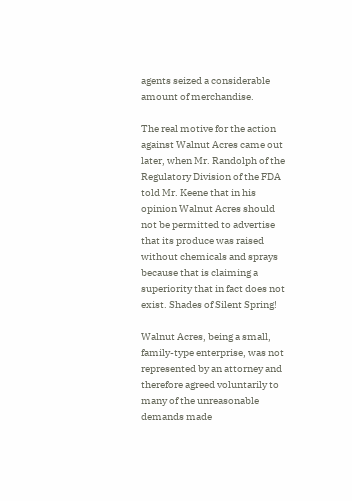agents seized a considerable amount of merchandise.

The real motive for the action against Walnut Acres came out later, when Mr. Randolph of the Regulatory Division of the FDA told Mr. Keene that in his opinion Walnut Acres should not be permitted to advertise that its produce was raised without chemicals and sprays because that is claiming a superiority that in fact does not exist. Shades of Silent Spring!

Walnut Acres, being a small, family-type enterprise, was not represented by an attorney and therefore agreed voluntarily to many of the unreasonable demands made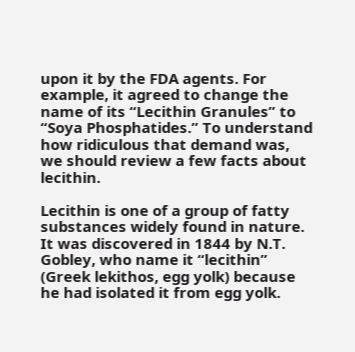upon it by the FDA agents. For example, it agreed to change the name of its “Lecithin Granules” to “Soya Phosphatides.” To understand how ridiculous that demand was, we should review a few facts about lecithin.

Lecithin is one of a group of fatty substances widely found in nature. It was discovered in 1844 by N.T. Gobley, who name it “lecithin” (Greek lekithos, egg yolk) because he had isolated it from egg yolk.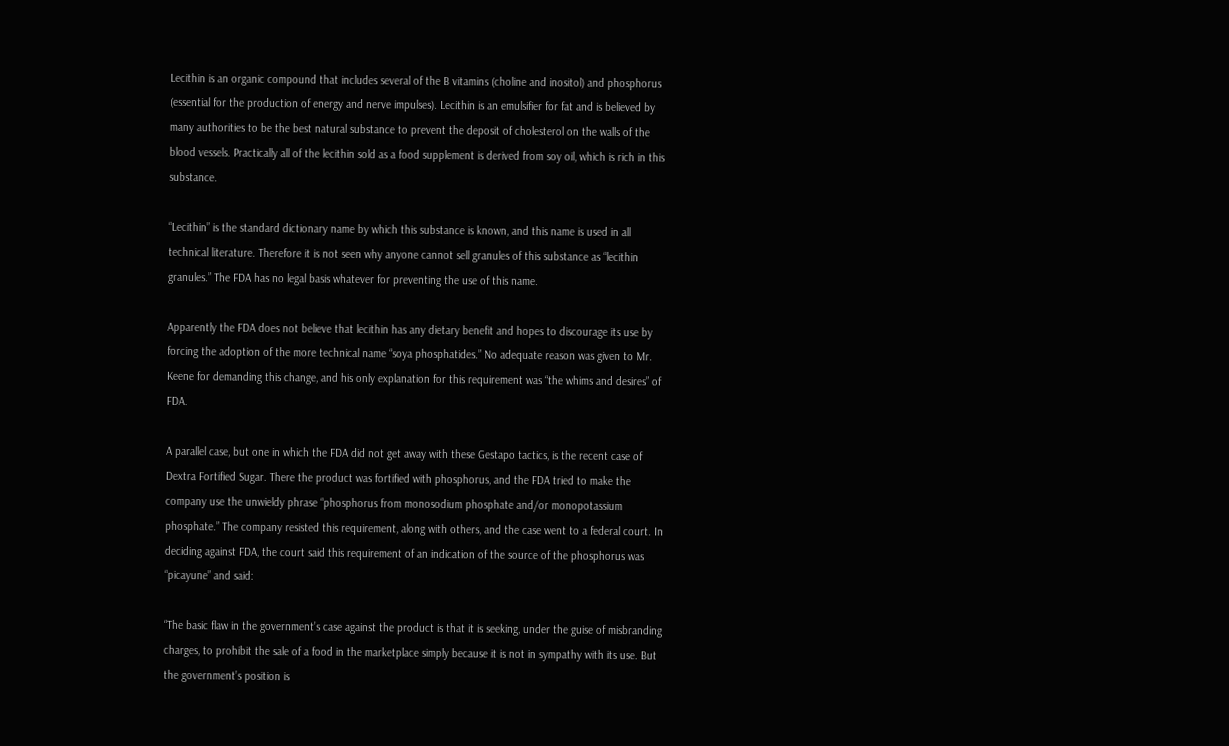Lecithin is an organic compound that includes several of the B vitamins (choline and inositol) and phosphorus (essential for the production of energy and nerve impulses). Lecithin is an emulsifier for fat and is believed by many authorities to be the best natural substance to prevent the deposit of cholesterol on the walls of the blood vessels. Practically all of the lecithin sold as a food supplement is derived from soy oil, which is rich in this substance.

“Lecithin” is the standard dictionary name by which this substance is known, and this name is used in all technical literature. Therefore it is not seen why anyone cannot sell granules of this substance as “lecithin granules.” The FDA has no legal basis whatever for preventing the use of this name.

Apparently the FDA does not believe that lecithin has any dietary benefit and hopes to discourage its use by forcing the adoption of the more technical name “soya phosphatides.” No adequate reason was given to Mr. Keene for demanding this change, and his only explanation for this requirement was “the whims and desires” of FDA.

A parallel case, but one in which the FDA did not get away with these Gestapo tactics, is the recent case of Dextra Fortified Sugar. There the product was fortified with phosphorus, and the FDA tried to make the company use the unwieldy phrase “phosphorus from monosodium phosphate and/or monopotassium phosphate.” The company resisted this requirement, along with others, and the case went to a federal court. In deciding against FDA, the court said this requirement of an indication of the source of the phosphorus was “picayune” and said:

“The basic flaw in the government’s case against the product is that it is seeking, under the guise of misbranding charges, to prohibit the sale of a food in the marketplace simply because it is not in sympathy with its use. But the government’s position is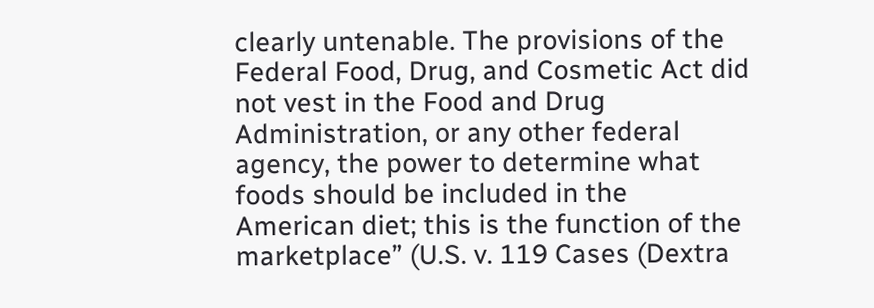clearly untenable. The provisions of the Federal Food, Drug, and Cosmetic Act did not vest in the Food and Drug Administration, or any other federal agency, the power to determine what foods should be included in the American diet; this is the function of the marketplace” (U.S. v. 119 Cases (Dextra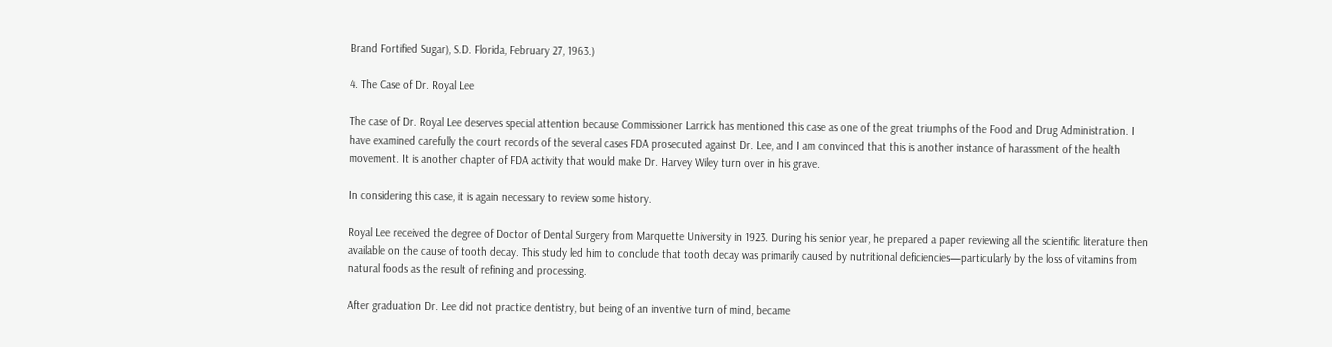Brand Fortified Sugar), S.D. Florida, February 27, 1963.)

4. The Case of Dr. Royal Lee

The case of Dr. Royal Lee deserves special attention because Commissioner Larrick has mentioned this case as one of the great triumphs of the Food and Drug Administration. I have examined carefully the court records of the several cases FDA prosecuted against Dr. Lee, and I am convinced that this is another instance of harassment of the health movement. It is another chapter of FDA activity that would make Dr. Harvey Wiley turn over in his grave.

In considering this case, it is again necessary to review some history.

Royal Lee received the degree of Doctor of Dental Surgery from Marquette University in 1923. During his senior year, he prepared a paper reviewing all the scientific literature then available on the cause of tooth decay. This study led him to conclude that tooth decay was primarily caused by nutritional deficiencies—particularly by the loss of vitamins from natural foods as the result of refining and processing.

After graduation Dr. Lee did not practice dentistry, but being of an inventive turn of mind, became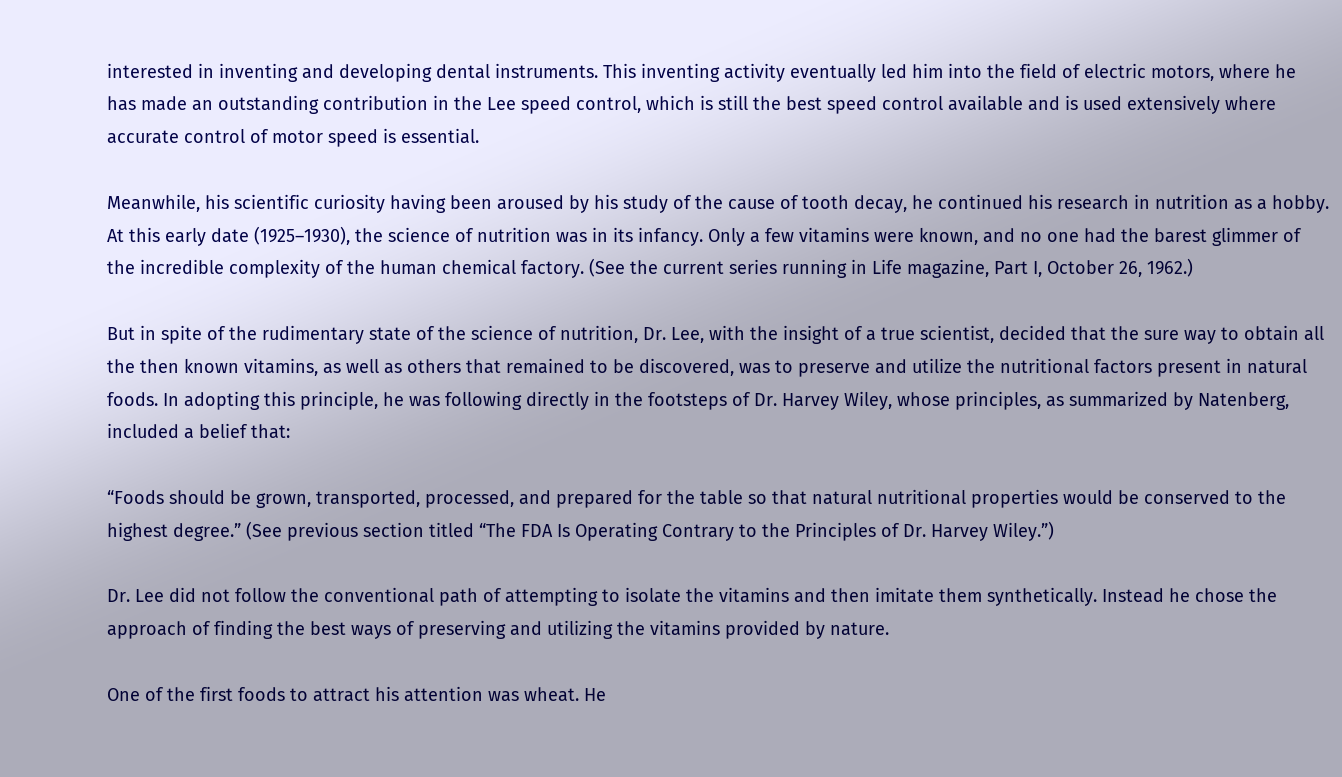interested in inventing and developing dental instruments. This inventing activity eventually led him into the field of electric motors, where he has made an outstanding contribution in the Lee speed control, which is still the best speed control available and is used extensively where accurate control of motor speed is essential.

Meanwhile, his scientific curiosity having been aroused by his study of the cause of tooth decay, he continued his research in nutrition as a hobby. At this early date (1925–1930), the science of nutrition was in its infancy. Only a few vitamins were known, and no one had the barest glimmer of the incredible complexity of the human chemical factory. (See the current series running in Life magazine, Part I, October 26, 1962.)

But in spite of the rudimentary state of the science of nutrition, Dr. Lee, with the insight of a true scientist, decided that the sure way to obtain all the then known vitamins, as well as others that remained to be discovered, was to preserve and utilize the nutritional factors present in natural foods. In adopting this principle, he was following directly in the footsteps of Dr. Harvey Wiley, whose principles, as summarized by Natenberg, included a belief that:

“Foods should be grown, transported, processed, and prepared for the table so that natural nutritional properties would be conserved to the highest degree.” (See previous section titled “The FDA Is Operating Contrary to the Principles of Dr. Harvey Wiley.”)

Dr. Lee did not follow the conventional path of attempting to isolate the vitamins and then imitate them synthetically. Instead he chose the approach of finding the best ways of preserving and utilizing the vitamins provided by nature.

One of the first foods to attract his attention was wheat. He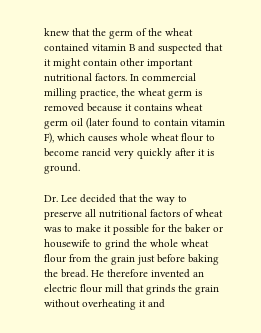knew that the germ of the wheat contained vitamin B and suspected that it might contain other important nutritional factors. In commercial milling practice, the wheat germ is removed because it contains wheat germ oil (later found to contain vitamin F), which causes whole wheat flour to become rancid very quickly after it is ground.

Dr. Lee decided that the way to preserve all nutritional factors of wheat was to make it possible for the baker or housewife to grind the whole wheat flour from the grain just before baking the bread. He therefore invented an electric flour mill that grinds the grain without overheating it and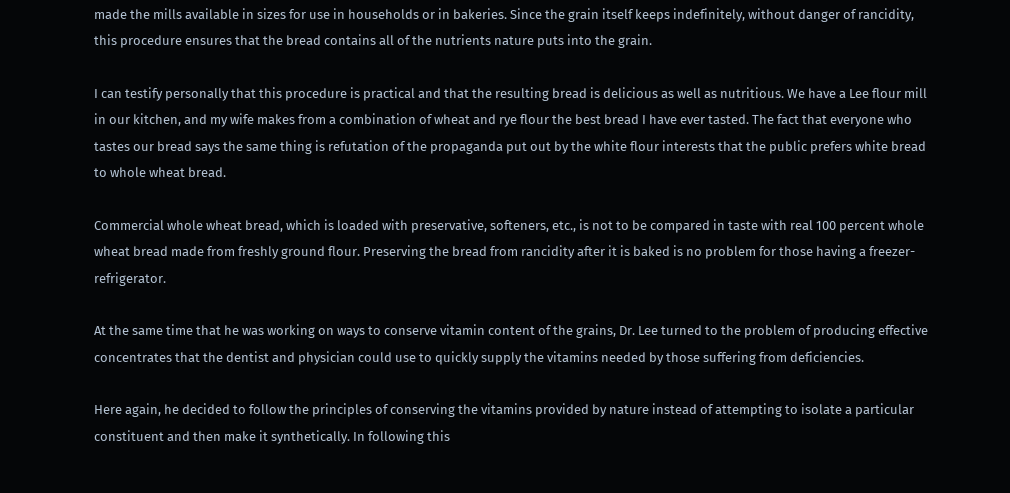made the mills available in sizes for use in households or in bakeries. Since the grain itself keeps indefinitely, without danger of rancidity, this procedure ensures that the bread contains all of the nutrients nature puts into the grain.

I can testify personally that this procedure is practical and that the resulting bread is delicious as well as nutritious. We have a Lee flour mill in our kitchen, and my wife makes from a combination of wheat and rye flour the best bread I have ever tasted. The fact that everyone who tastes our bread says the same thing is refutation of the propaganda put out by the white flour interests that the public prefers white bread to whole wheat bread.

Commercial whole wheat bread, which is loaded with preservative, softeners, etc., is not to be compared in taste with real 100 percent whole wheat bread made from freshly ground flour. Preserving the bread from rancidity after it is baked is no problem for those having a freezer-refrigerator.

At the same time that he was working on ways to conserve vitamin content of the grains, Dr. Lee turned to the problem of producing effective concentrates that the dentist and physician could use to quickly supply the vitamins needed by those suffering from deficiencies.

Here again, he decided to follow the principles of conserving the vitamins provided by nature instead of attempting to isolate a particular constituent and then make it synthetically. In following this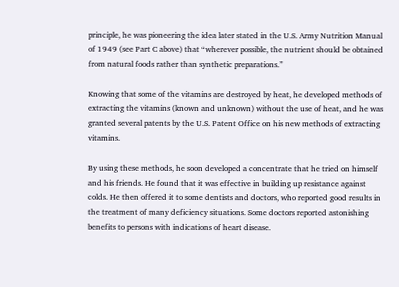principle, he was pioneering the idea later stated in the U.S. Army Nutrition Manual of 1949 (see Part C above) that “wherever possible, the nutrient should be obtained from natural foods rather than synthetic preparations.”

Knowing that some of the vitamins are destroyed by heat, he developed methods of extracting the vitamins (known and unknown) without the use of heat, and he was granted several patents by the U.S. Patent Office on his new methods of extracting vitamins.

By using these methods, he soon developed a concentrate that he tried on himself and his friends. He found that it was effective in building up resistance against colds. He then offered it to some dentists and doctors, who reported good results in the treatment of many deficiency situations. Some doctors reported astonishing benefits to persons with indications of heart disease.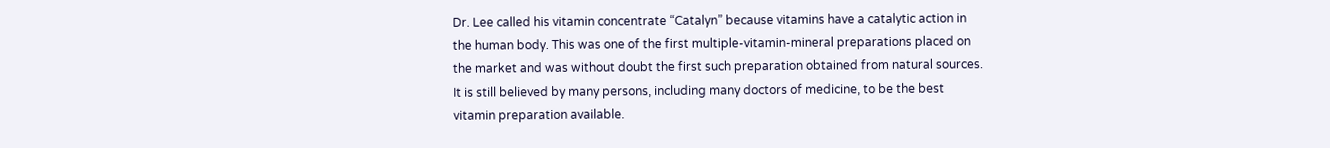Dr. Lee called his vitamin concentrate “Catalyn” because vitamins have a catalytic action in the human body. This was one of the first multiple-vitamin-mineral preparations placed on the market and was without doubt the first such preparation obtained from natural sources. It is still believed by many persons, including many doctors of medicine, to be the best vitamin preparation available.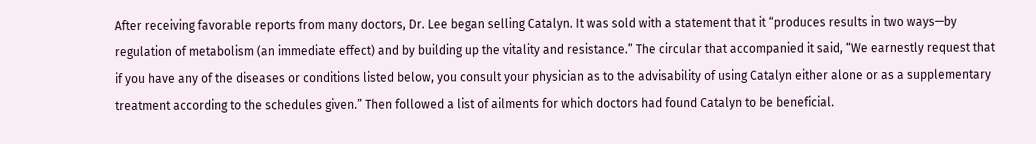After receiving favorable reports from many doctors, Dr. Lee began selling Catalyn. It was sold with a statement that it “produces results in two ways—by regulation of metabolism (an immediate effect) and by building up the vitality and resistance.” The circular that accompanied it said, “We earnestly request that if you have any of the diseases or conditions listed below, you consult your physician as to the advisability of using Catalyn either alone or as a supplementary treatment according to the schedules given.” Then followed a list of ailments for which doctors had found Catalyn to be beneficial.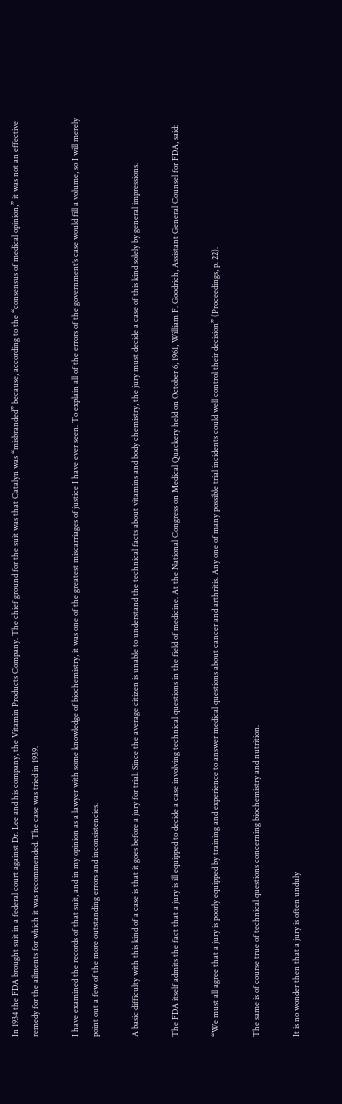In 1934 the FDA brought suit in a federal court against Dr. Lee and his company, the Vitamin Products Company. The chief ground for the suit was that Catalyn was “misbranded” because, according to the “consensus of medical opinion,” it was not an effective remedy for the ailments for which it was recommended. The case was tried in 1939.

I have examined the records of that suit, and in my opinion as a lawyer with some knowledge of biochemistry, it was one of the greatest miscarriages of justice I have ever seen. To explain all of the errors of the government’s case would fill a volume, so I will merely point out a few of the more outstanding errors and inconsistencies.

A basic difficulty with this kind of a case is that it goes before a jury for trial. Since the average citizen is unable to understand the technical facts about vitamins and body chemistry, the jury must decide a case of this kind solely by general impressions.

The FDA itself admits the fact that a jury is ill equipped to decide a case involving technical questions in the field of medicine. At the National Congress on Medical Quackery held on October 6, 1961, William F. Goodrich, Assistant General Counsel for FDA, said:

“We must all agree that a jury is poorly equipped by training and experience to answer medical questions about cancer and arthritis. Any one of many possible trial incidents could well control their decision” (Proceedings, p. 22).

The same is of course true of technical questions concerning biochemistry and nutrition.

It is no wonder then that a jury is often unduly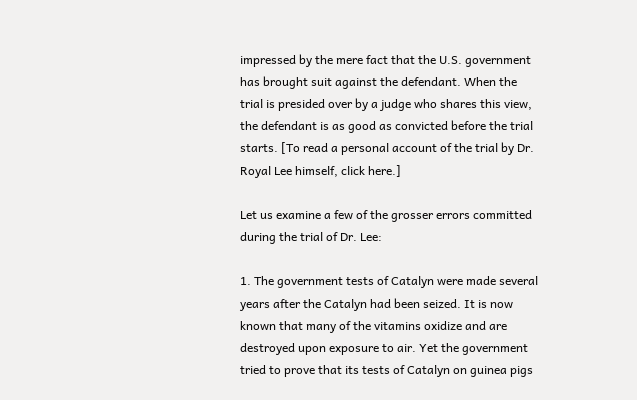impressed by the mere fact that the U.S. government has brought suit against the defendant. When the trial is presided over by a judge who shares this view, the defendant is as good as convicted before the trial starts. [To read a personal account of the trial by Dr. Royal Lee himself, click here.]

Let us examine a few of the grosser errors committed during the trial of Dr. Lee:

1. The government tests of Catalyn were made several years after the Catalyn had been seized. It is now known that many of the vitamins oxidize and are destroyed upon exposure to air. Yet the government tried to prove that its tests of Catalyn on guinea pigs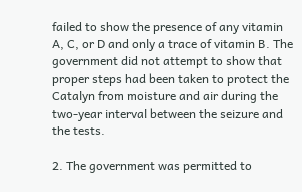failed to show the presence of any vitamin A, C, or D and only a trace of vitamin B. The government did not attempt to show that proper steps had been taken to protect the Catalyn from moisture and air during the two-year interval between the seizure and the tests.

2. The government was permitted to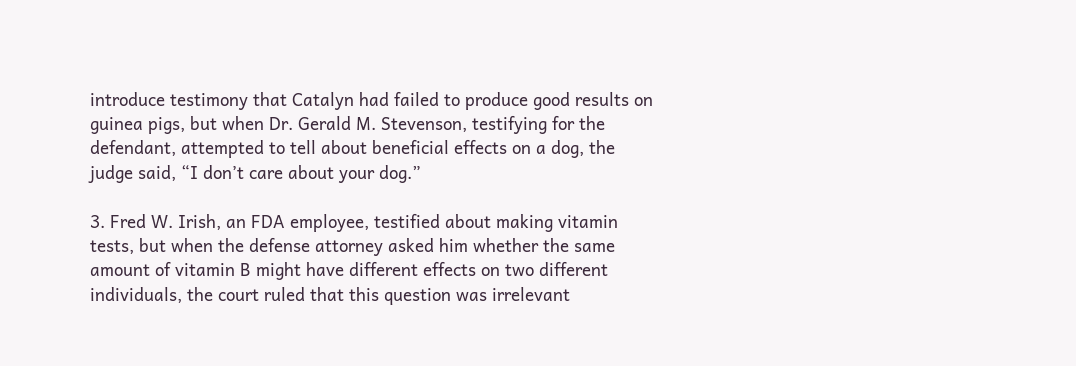introduce testimony that Catalyn had failed to produce good results on guinea pigs, but when Dr. Gerald M. Stevenson, testifying for the defendant, attempted to tell about beneficial effects on a dog, the judge said, “I don’t care about your dog.”

3. Fred W. Irish, an FDA employee, testified about making vitamin tests, but when the defense attorney asked him whether the same amount of vitamin B might have different effects on two different individuals, the court ruled that this question was irrelevant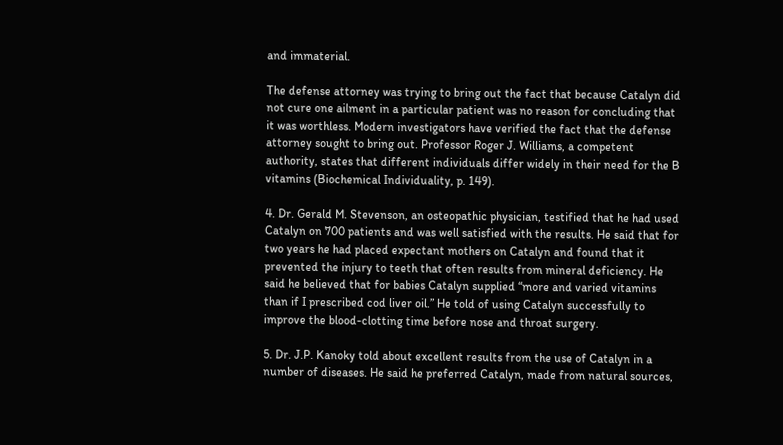and immaterial.

The defense attorney was trying to bring out the fact that because Catalyn did not cure one ailment in a particular patient was no reason for concluding that it was worthless. Modern investigators have verified the fact that the defense attorney sought to bring out. Professor Roger J. Williams, a competent authority, states that different individuals differ widely in their need for the B vitamins (Biochemical Individuality, p. 149).

4. Dr. Gerald M. Stevenson, an osteopathic physician, testified that he had used Catalyn on 700 patients and was well satisfied with the results. He said that for two years he had placed expectant mothers on Catalyn and found that it prevented the injury to teeth that often results from mineral deficiency. He said he believed that for babies Catalyn supplied “more and varied vitamins than if I prescribed cod liver oil.” He told of using Catalyn successfully to improve the blood-clotting time before nose and throat surgery.

5. Dr. J.P. Kanoky told about excellent results from the use of Catalyn in a number of diseases. He said he preferred Catalyn, made from natural sources,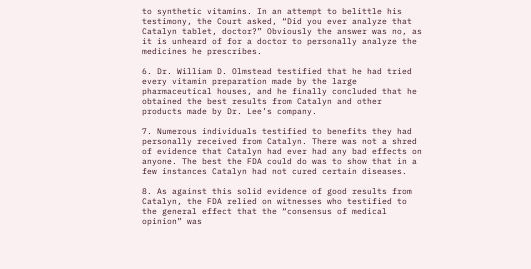to synthetic vitamins. In an attempt to belittle his testimony, the Court asked, “Did you ever analyze that Catalyn tablet, doctor?” Obviously the answer was no, as it is unheard of for a doctor to personally analyze the medicines he prescribes.

6. Dr. William D. Olmstead testified that he had tried every vitamin preparation made by the large pharmaceutical houses, and he finally concluded that he obtained the best results from Catalyn and other products made by Dr. Lee’s company.

7. Numerous individuals testified to benefits they had personally received from Catalyn. There was not a shred of evidence that Catalyn had ever had any bad effects on anyone. The best the FDA could do was to show that in a few instances Catalyn had not cured certain diseases.

8. As against this solid evidence of good results from Catalyn, the FDA relied on witnesses who testified to the general effect that the “consensus of medical opinion” was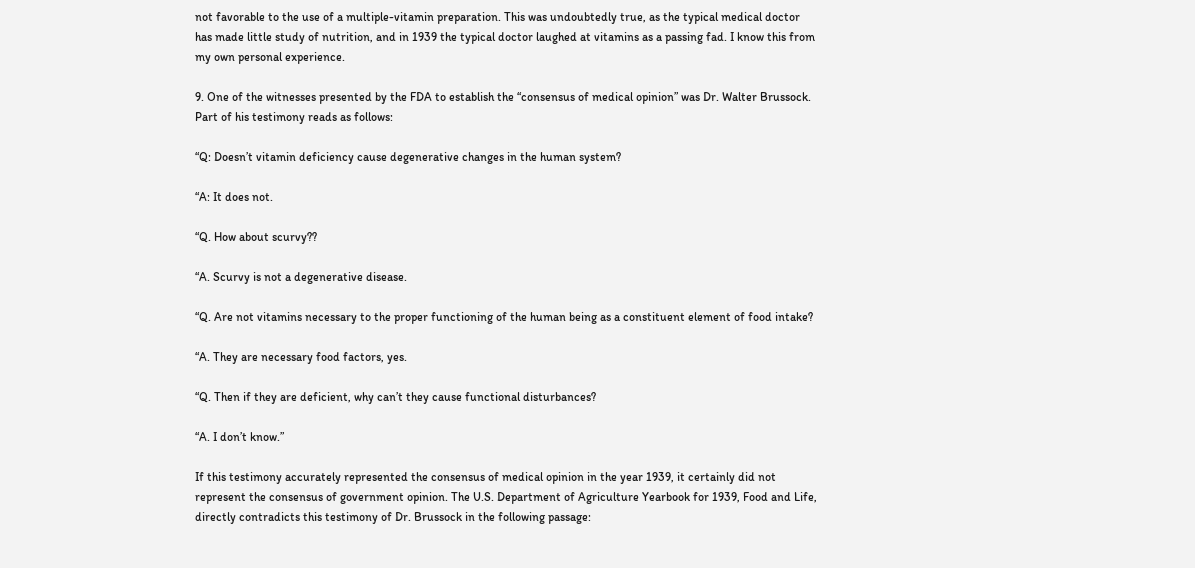not favorable to the use of a multiple-vitamin preparation. This was undoubtedly true, as the typical medical doctor has made little study of nutrition, and in 1939 the typical doctor laughed at vitamins as a passing fad. I know this from my own personal experience.

9. One of the witnesses presented by the FDA to establish the “consensus of medical opinion” was Dr. Walter Brussock. Part of his testimony reads as follows:

“Q: Doesn’t vitamin deficiency cause degenerative changes in the human system?

“A: It does not.

“Q. How about scurvy??

“A. Scurvy is not a degenerative disease.

“Q. Are not vitamins necessary to the proper functioning of the human being as a constituent element of food intake?

“A. They are necessary food factors, yes.

“Q. Then if they are deficient, why can’t they cause functional disturbances?

“A. I don’t know.”

If this testimony accurately represented the consensus of medical opinion in the year 1939, it certainly did not represent the consensus of government opinion. The U.S. Department of Agriculture Yearbook for 1939, Food and Life, directly contradicts this testimony of Dr. Brussock in the following passage: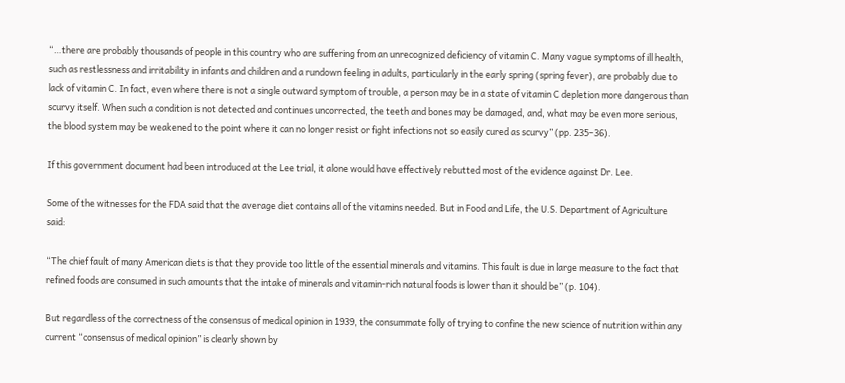“…there are probably thousands of people in this country who are suffering from an unrecognized deficiency of vitamin C. Many vague symptoms of ill health, such as restlessness and irritability in infants and children and a rundown feeling in adults, particularly in the early spring (spring fever), are probably due to lack of vitamin C. In fact, even where there is not a single outward symptom of trouble, a person may be in a state of vitamin C depletion more dangerous than scurvy itself. When such a condition is not detected and continues uncorrected, the teeth and bones may be damaged, and, what may be even more serious, the blood system may be weakened to the point where it can no longer resist or fight infections not so easily cured as scurvy” (pp. 235–36).

If this government document had been introduced at the Lee trial, it alone would have effectively rebutted most of the evidence against Dr. Lee.

Some of the witnesses for the FDA said that the average diet contains all of the vitamins needed. But in Food and Life, the U.S. Department of Agriculture said:

“The chief fault of many American diets is that they provide too little of the essential minerals and vitamins. This fault is due in large measure to the fact that refined foods are consumed in such amounts that the intake of minerals and vitamin-rich natural foods is lower than it should be” (p. 104).

But regardless of the correctness of the consensus of medical opinion in 1939, the consummate folly of trying to confine the new science of nutrition within any current “consensus of medical opinion” is clearly shown by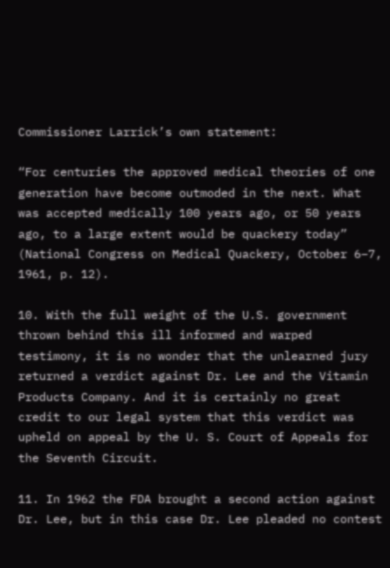Commissioner Larrick’s own statement:

“For centuries the approved medical theories of one generation have become outmoded in the next. What was accepted medically 100 years ago, or 50 years ago, to a large extent would be quackery today” (National Congress on Medical Quackery, October 6–7, 1961, p. 12).

10. With the full weight of the U.S. government thrown behind this ill informed and warped testimony, it is no wonder that the unlearned jury returned a verdict against Dr. Lee and the Vitamin Products Company. And it is certainly no great credit to our legal system that this verdict was upheld on appeal by the U. S. Court of Appeals for the Seventh Circuit.

11. In 1962 the FDA brought a second action against Dr. Lee, but in this case Dr. Lee pleaded no contest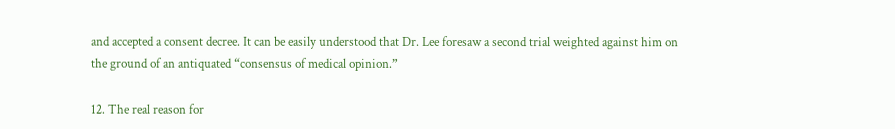and accepted a consent decree. It can be easily understood that Dr. Lee foresaw a second trial weighted against him on the ground of an antiquated “consensus of medical opinion.”

12. The real reason for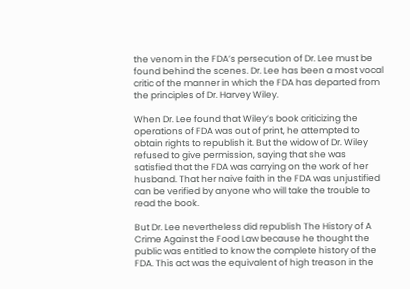the venom in the FDA’s persecution of Dr. Lee must be found behind the scenes. Dr. Lee has been a most vocal critic of the manner in which the FDA has departed from the principles of Dr. Harvey Wiley.

When Dr. Lee found that Wiley’s book criticizing the operations of FDA was out of print, he attempted to obtain rights to republish it. But the widow of Dr. Wiley refused to give permission, saying that she was satisfied that the FDA was carrying on the work of her husband. That her naive faith in the FDA was unjustified can be verified by anyone who will take the trouble to read the book.

But Dr. Lee nevertheless did republish The History of A Crime Against the Food Law because he thought the public was entitled to know the complete history of the FDA. This act was the equivalent of high treason in the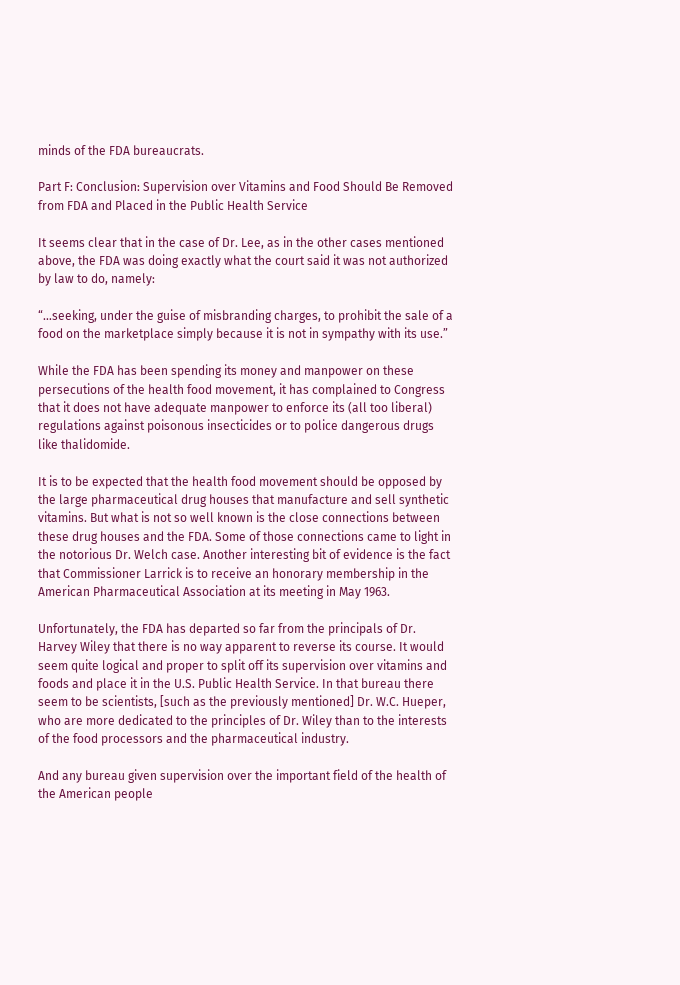minds of the FDA bureaucrats.

Part F: Conclusion: Supervision over Vitamins and Food Should Be Removed from FDA and Placed in the Public Health Service

It seems clear that in the case of Dr. Lee, as in the other cases mentioned above, the FDA was doing exactly what the court said it was not authorized by law to do, namely:

“…seeking, under the guise of misbranding charges, to prohibit the sale of a food on the marketplace simply because it is not in sympathy with its use.”

While the FDA has been spending its money and manpower on these persecutions of the health food movement, it has complained to Congress that it does not have adequate manpower to enforce its (all too liberal) regulations against poisonous insecticides or to police dangerous drugs like thalidomide.

It is to be expected that the health food movement should be opposed by the large pharmaceutical drug houses that manufacture and sell synthetic vitamins. But what is not so well known is the close connections between these drug houses and the FDA. Some of those connections came to light in the notorious Dr. Welch case. Another interesting bit of evidence is the fact that Commissioner Larrick is to receive an honorary membership in the American Pharmaceutical Association at its meeting in May 1963.

Unfortunately, the FDA has departed so far from the principals of Dr. Harvey Wiley that there is no way apparent to reverse its course. It would seem quite logical and proper to split off its supervision over vitamins and foods and place it in the U.S. Public Health Service. In that bureau there seem to be scientists, [such as the previously mentioned] Dr. W.C. Hueper, who are more dedicated to the principles of Dr. Wiley than to the interests of the food processors and the pharmaceutical industry.

And any bureau given supervision over the important field of the health of the American people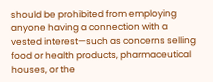should be prohibited from employing anyone having a connection with a vested interest—such as concerns selling food or health products, pharmaceutical houses, or the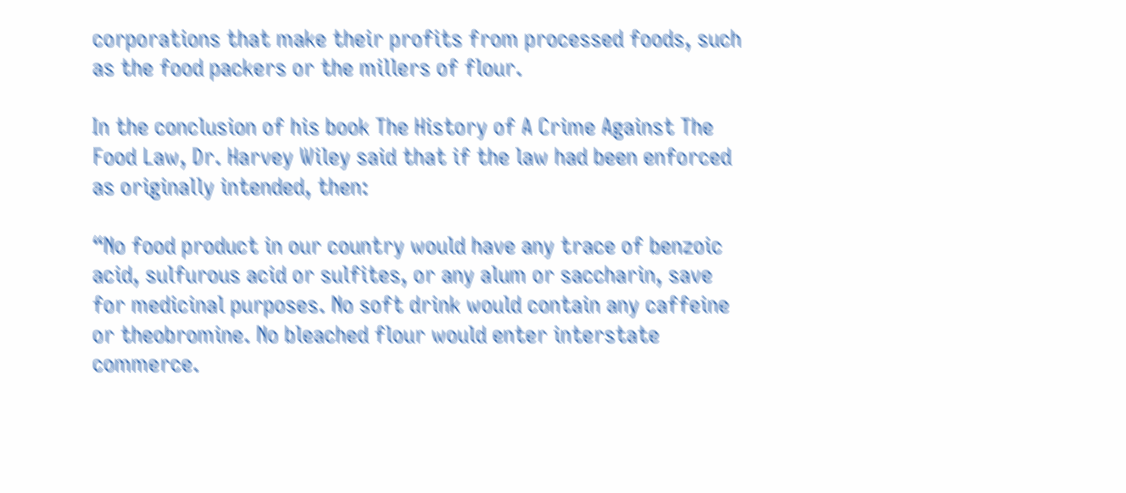corporations that make their profits from processed foods, such as the food packers or the millers of flour.

In the conclusion of his book The History of A Crime Against The Food Law, Dr. Harvey Wiley said that if the law had been enforced as originally intended, then:

“No food product in our country would have any trace of benzoic acid, sulfurous acid or sulfites, or any alum or saccharin, save for medicinal purposes. No soft drink would contain any caffeine or theobromine. No bleached flour would enter interstate commerce.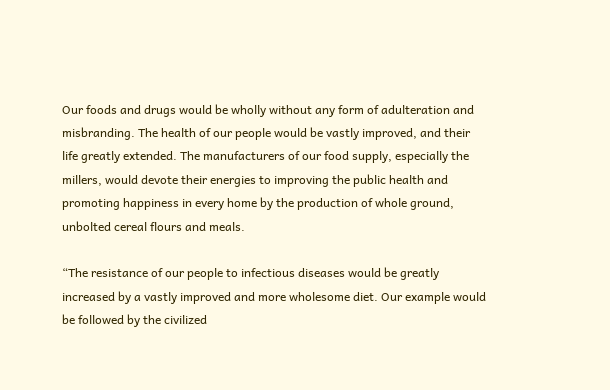Our foods and drugs would be wholly without any form of adulteration and misbranding. The health of our people would be vastly improved, and their life greatly extended. The manufacturers of our food supply, especially the millers, would devote their energies to improving the public health and promoting happiness in every home by the production of whole ground, unbolted cereal flours and meals.

“The resistance of our people to infectious diseases would be greatly increased by a vastly improved and more wholesome diet. Our example would be followed by the civilized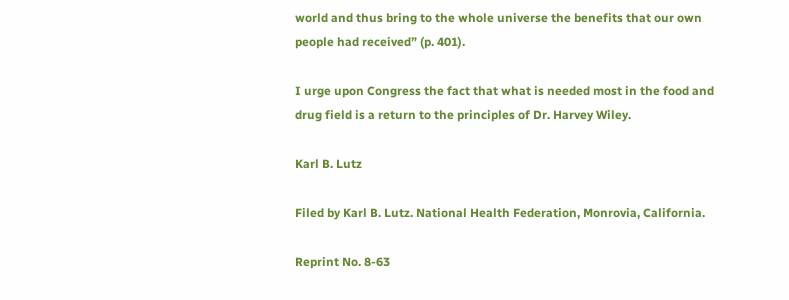world and thus bring to the whole universe the benefits that our own people had received” (p. 401).

I urge upon Congress the fact that what is needed most in the food and drug field is a return to the principles of Dr. Harvey Wiley.

Karl B. Lutz

Filed by Karl B. Lutz. National Health Federation, Monrovia, California.

Reprint No. 8-63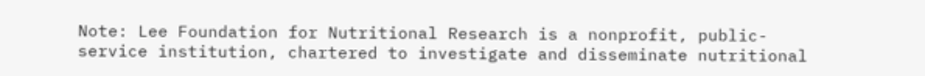Note: Lee Foundation for Nutritional Research is a nonprofit, public-service institution, chartered to investigate and disseminate nutritional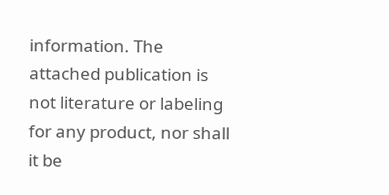information. The attached publication is not literature or labeling for any product, nor shall it be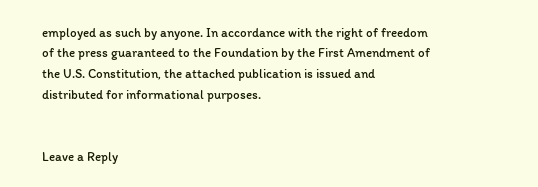employed as such by anyone. In accordance with the right of freedom of the press guaranteed to the Foundation by the First Amendment of the U.S. Constitution, the attached publication is issued and distributed for informational purposes.


Leave a Reply